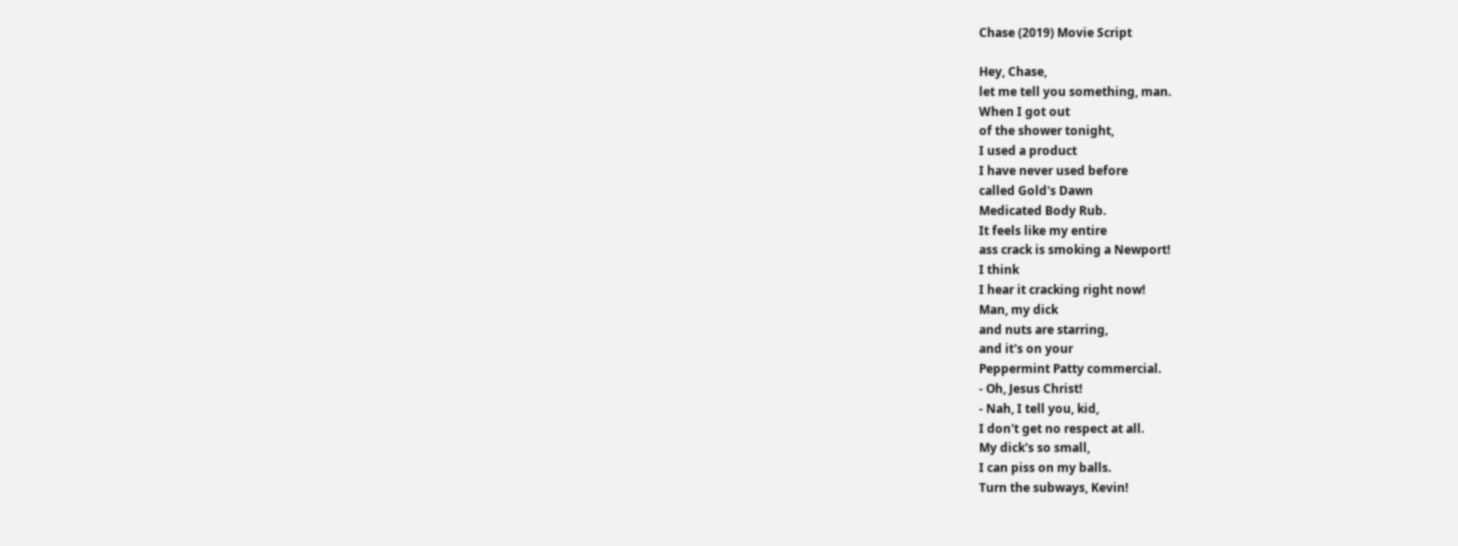Chase (2019) Movie Script

Hey, Chase,
let me tell you something, man.
When I got out
of the shower tonight,
I used a product
I have never used before
called Gold's Dawn
Medicated Body Rub.
It feels like my entire
ass crack is smoking a Newport!
I think
I hear it cracking right now!
Man, my dick
and nuts are starring,
and it's on your
Peppermint Patty commercial.
- Oh, Jesus Christ!
- Nah, I tell you, kid,
I don't get no respect at all.
My dick's so small,
I can piss on my balls.
Turn the subways, Kevin!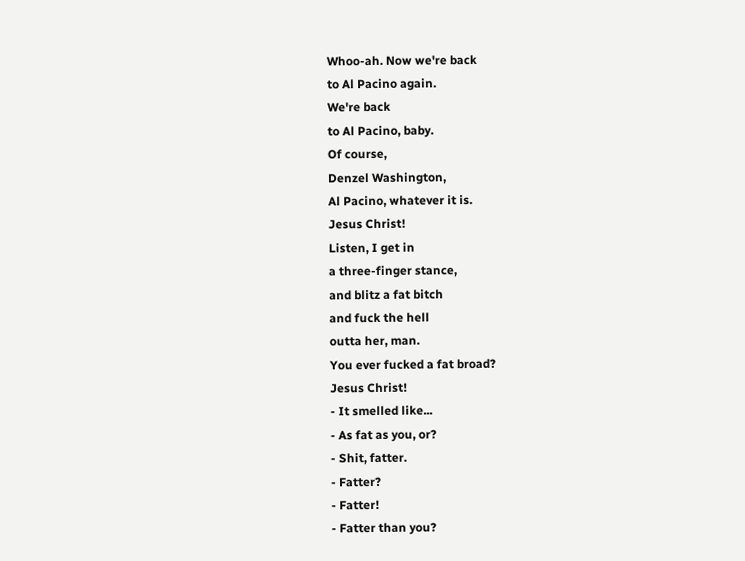Whoo-ah. Now we're back
to Al Pacino again.
We're back
to Al Pacino, baby.
Of course,
Denzel Washington,
Al Pacino, whatever it is.
Jesus Christ!
Listen, I get in
a three-finger stance,
and blitz a fat bitch
and fuck the hell
outta her, man.
You ever fucked a fat broad?
Jesus Christ!
- It smelled like...
- As fat as you, or?
- Shit, fatter.
- Fatter?
- Fatter!
- Fatter than you?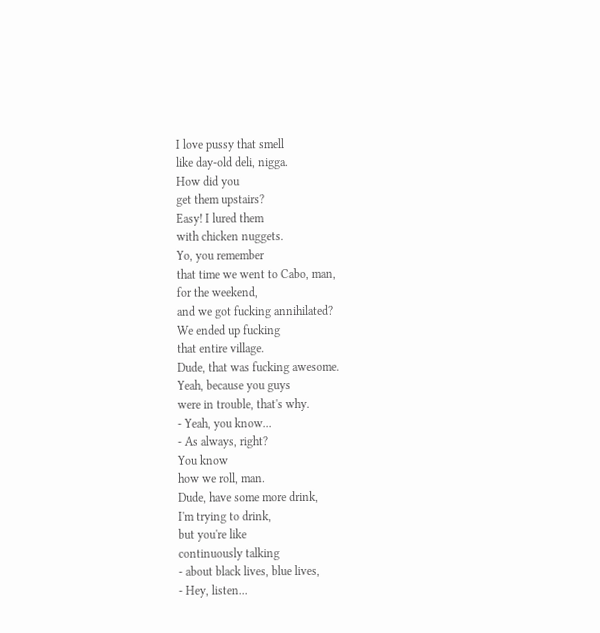I love pussy that smell
like day-old deli, nigga.
How did you
get them upstairs?
Easy! I lured them
with chicken nuggets.
Yo, you remember
that time we went to Cabo, man,
for the weekend,
and we got fucking annihilated?
We ended up fucking
that entire village.
Dude, that was fucking awesome.
Yeah, because you guys
were in trouble, that's why.
- Yeah, you know...
- As always, right?
You know
how we roll, man.
Dude, have some more drink,
I'm trying to drink,
but you're like
continuously talking
- about black lives, blue lives,
- Hey, listen...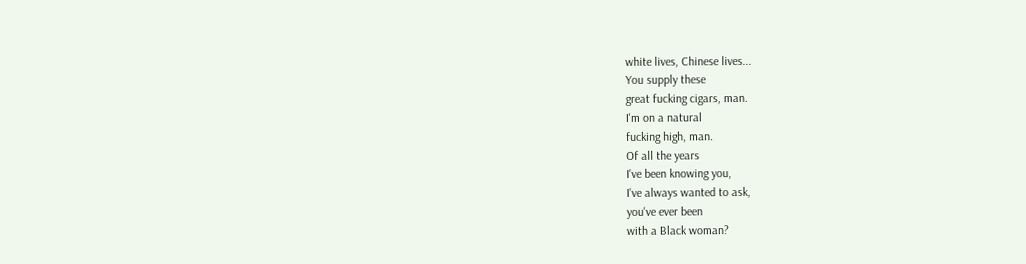white lives, Chinese lives...
You supply these
great fucking cigars, man.
I'm on a natural
fucking high, man.
Of all the years
I've been knowing you,
I've always wanted to ask,
you've ever been
with a Black woman?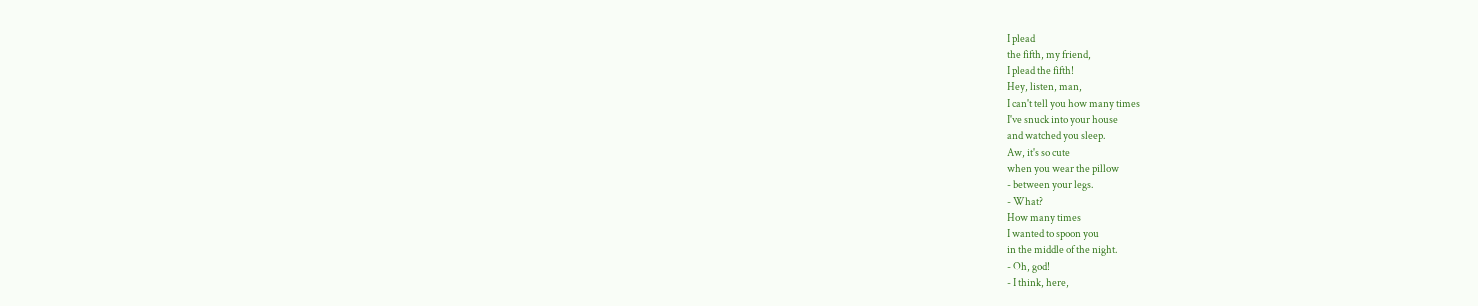I plead
the fifth, my friend,
I plead the fifth!
Hey, listen, man,
I can't tell you how many times
I've snuck into your house
and watched you sleep.
Aw, it's so cute
when you wear the pillow
- between your legs.
- What?
How many times
I wanted to spoon you
in the middle of the night.
- Oh, god!
- I think, here,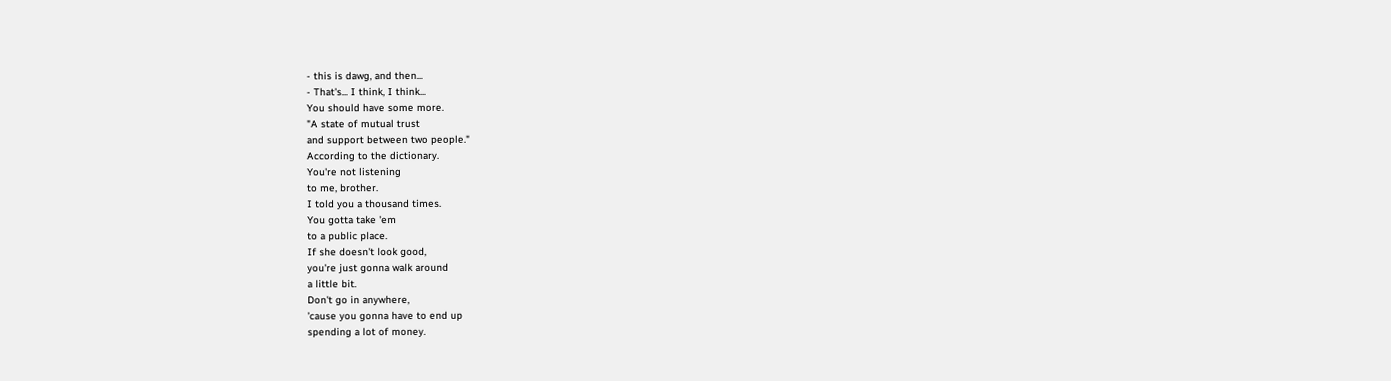- this is dawg, and then...
- That's... I think, I think...
You should have some more.
"A state of mutual trust
and support between two people."
According to the dictionary.
You're not listening
to me, brother.
I told you a thousand times.
You gotta take 'em
to a public place.
If she doesn't look good,
you're just gonna walk around
a little bit.
Don't go in anywhere,
'cause you gonna have to end up
spending a lot of money.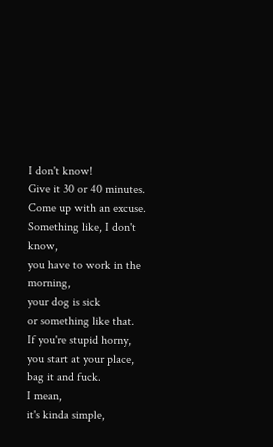I don't know!
Give it 30 or 40 minutes.
Come up with an excuse.
Something like, I don't know,
you have to work in the morning,
your dog is sick
or something like that.
If you're stupid horny,
you start at your place,
bag it and fuck.
I mean,
it's kinda simple,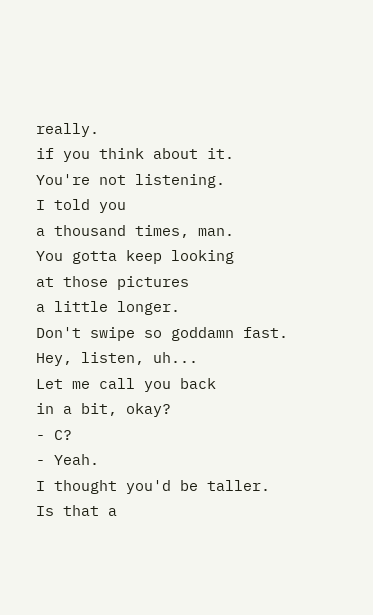really.
if you think about it.
You're not listening.
I told you
a thousand times, man.
You gotta keep looking
at those pictures
a little longer.
Don't swipe so goddamn fast.
Hey, listen, uh...
Let me call you back
in a bit, okay?
- C?
- Yeah.
I thought you'd be taller.
Is that a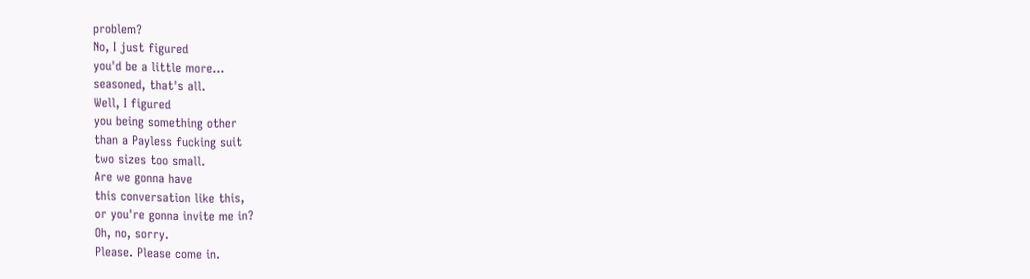problem?
No, I just figured
you'd be a little more...
seasoned, that's all.
Well, I figured
you being something other
than a Payless fucking suit
two sizes too small.
Are we gonna have
this conversation like this,
or you're gonna invite me in?
Oh, no, sorry.
Please. Please come in.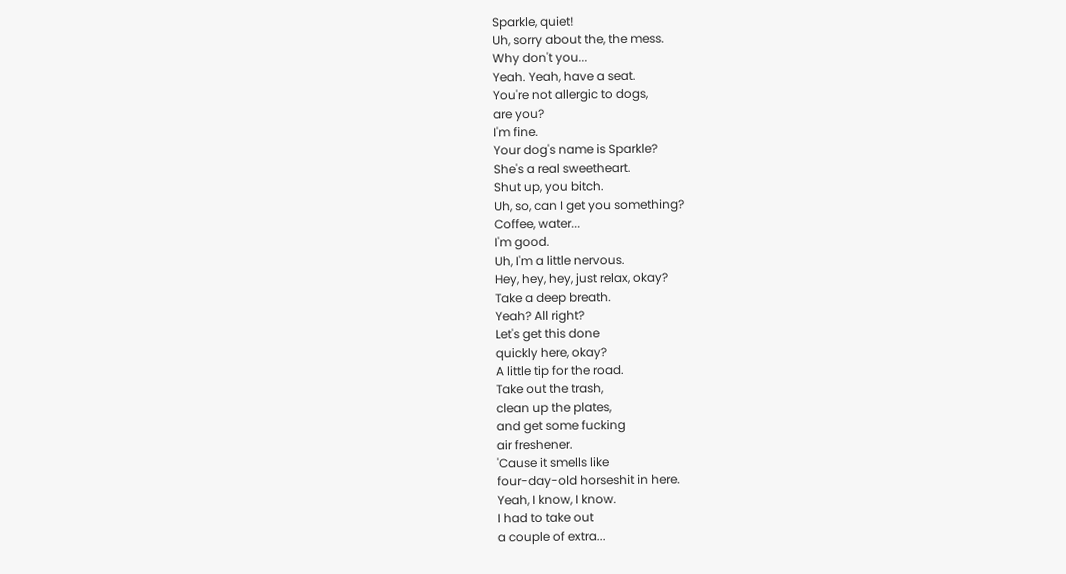Sparkle, quiet!
Uh, sorry about the, the mess.
Why don't you...
Yeah. Yeah, have a seat.
You're not allergic to dogs,
are you?
I'm fine.
Your dog's name is Sparkle?
She's a real sweetheart.
Shut up, you bitch.
Uh, so, can I get you something?
Coffee, water...
I'm good.
Uh, I'm a little nervous.
Hey, hey, hey, just relax, okay?
Take a deep breath.
Yeah? All right?
Let's get this done
quickly here, okay?
A little tip for the road.
Take out the trash,
clean up the plates,
and get some fucking
air freshener.
'Cause it smells like
four-day-old horseshit in here.
Yeah, I know, I know.
I had to take out
a couple of extra...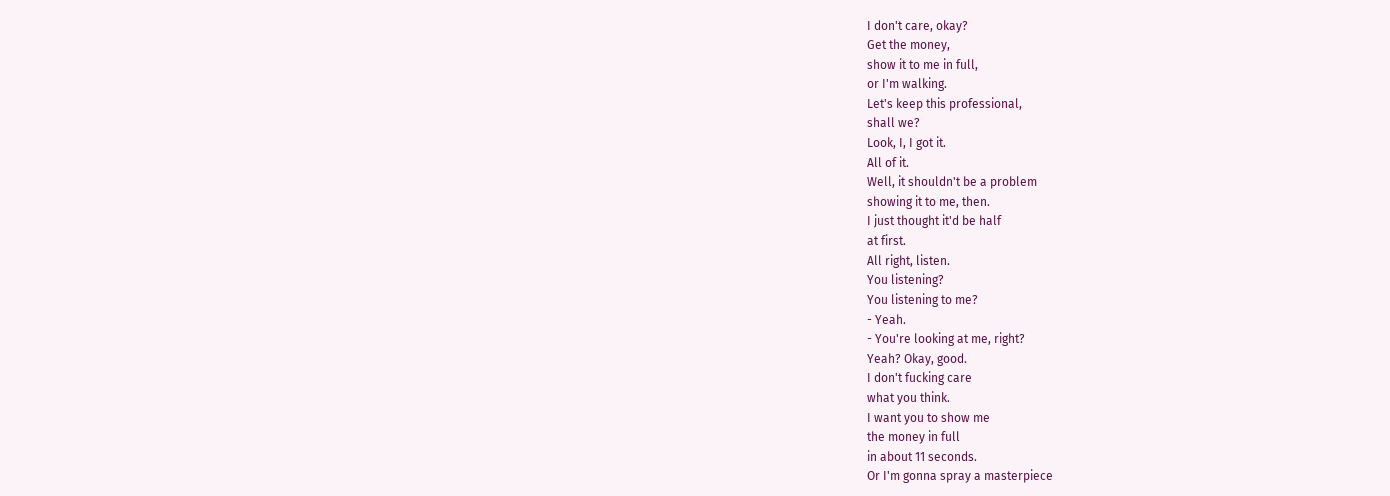I don't care, okay?
Get the money,
show it to me in full,
or I'm walking.
Let's keep this professional,
shall we?
Look, I, I got it.
All of it.
Well, it shouldn't be a problem
showing it to me, then.
I just thought it'd be half
at first.
All right, listen.
You listening?
You listening to me?
- Yeah.
- You're looking at me, right?
Yeah? Okay, good.
I don't fucking care
what you think.
I want you to show me
the money in full
in about 11 seconds.
Or I'm gonna spray a masterpiece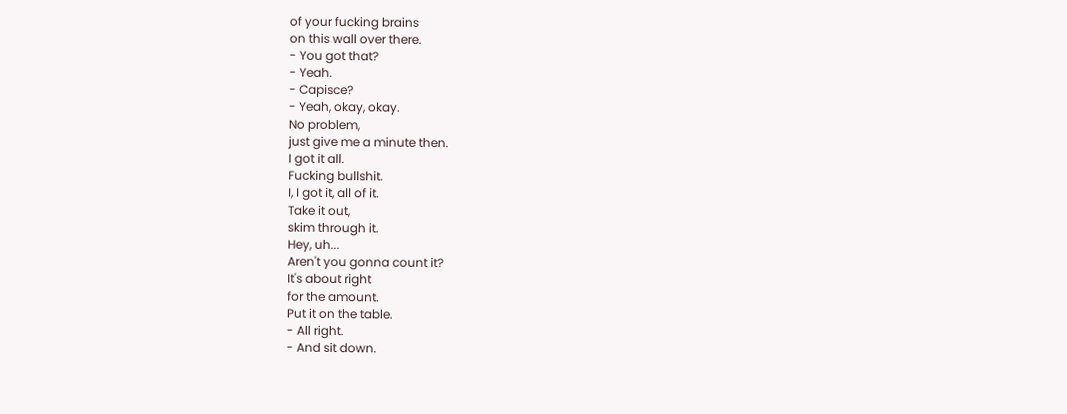of your fucking brains
on this wall over there.
- You got that?
- Yeah.
- Capisce?
- Yeah, okay, okay.
No problem,
just give me a minute then.
I got it all.
Fucking bullshit.
I, I got it, all of it.
Take it out,
skim through it.
Hey, uh...
Aren't you gonna count it?
It's about right
for the amount.
Put it on the table.
- All right.
- And sit down.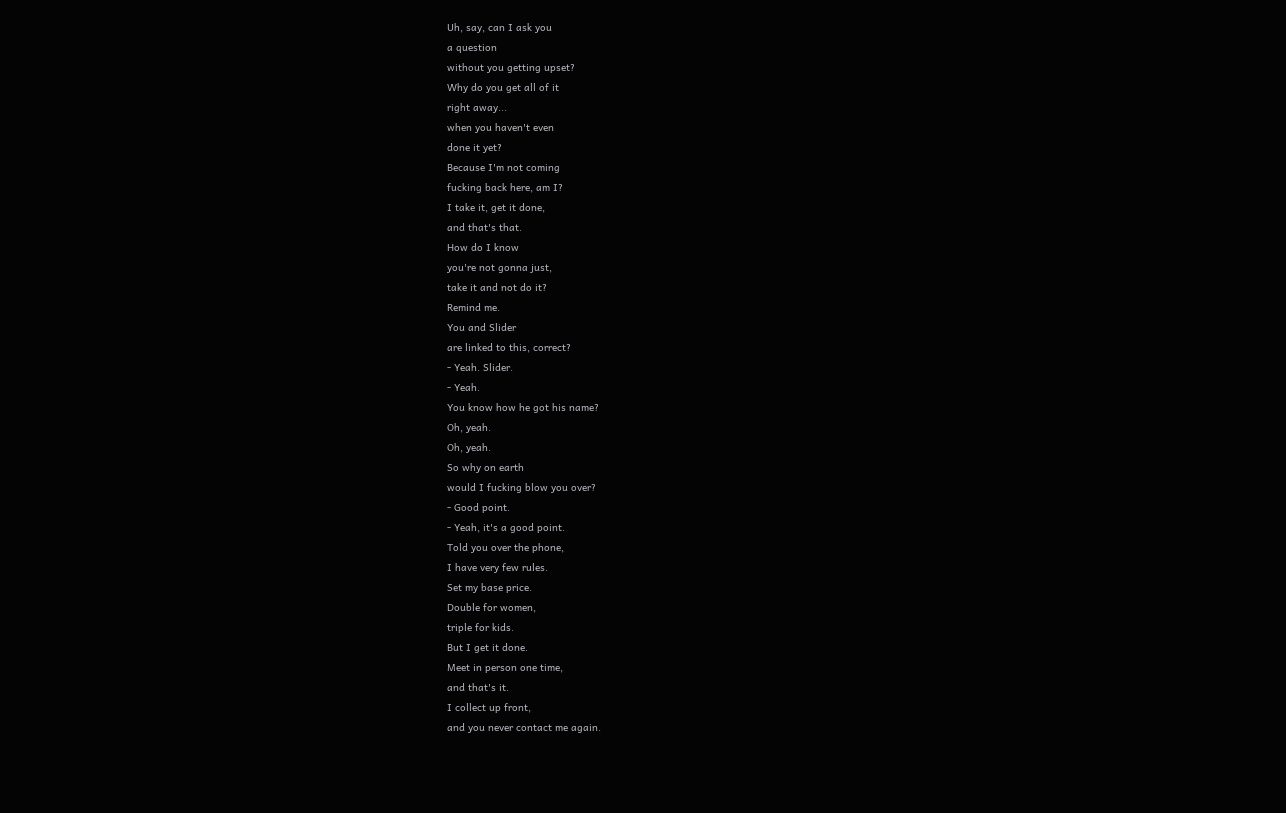Uh, say, can I ask you
a question
without you getting upset?
Why do you get all of it
right away...
when you haven't even
done it yet?
Because I'm not coming
fucking back here, am I?
I take it, get it done,
and that's that.
How do I know
you're not gonna just,
take it and not do it?
Remind me.
You and Slider
are linked to this, correct?
- Yeah. Slider.
- Yeah.
You know how he got his name?
Oh, yeah.
Oh, yeah.
So why on earth
would I fucking blow you over?
- Good point.
- Yeah, it's a good point.
Told you over the phone,
I have very few rules.
Set my base price.
Double for women,
triple for kids.
But I get it done.
Meet in person one time,
and that's it.
I collect up front,
and you never contact me again.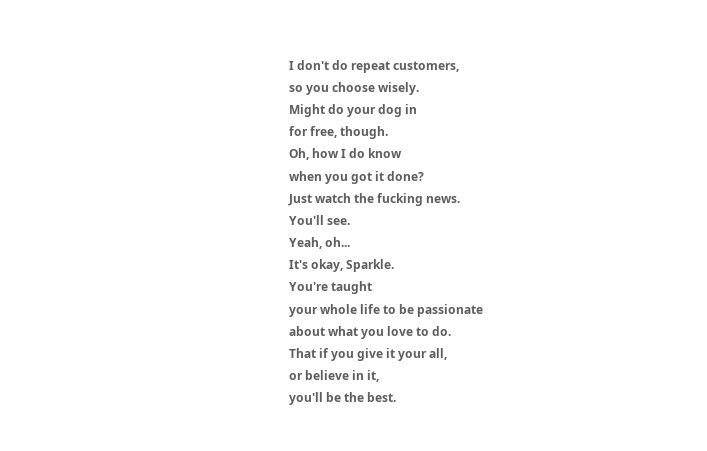I don't do repeat customers,
so you choose wisely.
Might do your dog in
for free, though.
Oh, how I do know
when you got it done?
Just watch the fucking news.
You'll see.
Yeah, oh...
It's okay, Sparkle.
You're taught
your whole life to be passionate
about what you love to do.
That if you give it your all,
or believe in it,
you'll be the best.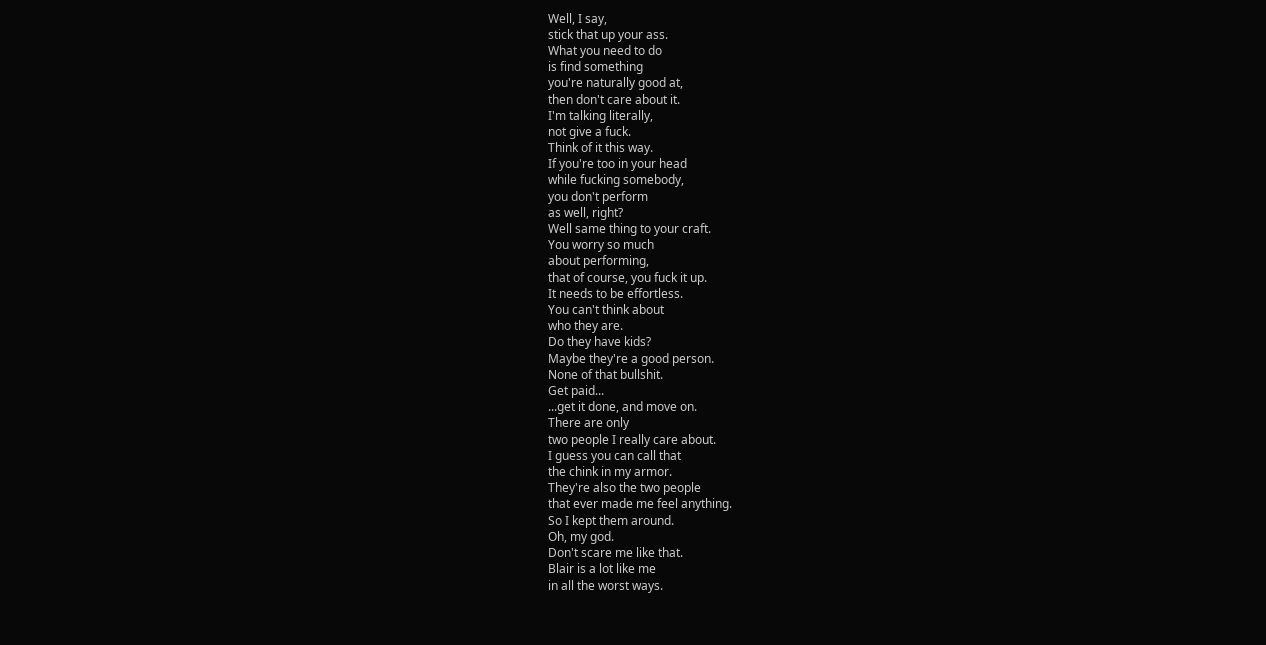Well, I say,
stick that up your ass.
What you need to do
is find something
you're naturally good at,
then don't care about it.
I'm talking literally,
not give a fuck.
Think of it this way.
If you're too in your head
while fucking somebody,
you don't perform
as well, right?
Well same thing to your craft.
You worry so much
about performing,
that of course, you fuck it up.
It needs to be effortless.
You can't think about
who they are.
Do they have kids?
Maybe they're a good person.
None of that bullshit.
Get paid...
...get it done, and move on.
There are only
two people I really care about.
I guess you can call that
the chink in my armor.
They're also the two people
that ever made me feel anything.
So I kept them around.
Oh, my god.
Don't scare me like that.
Blair is a lot like me
in all the worst ways.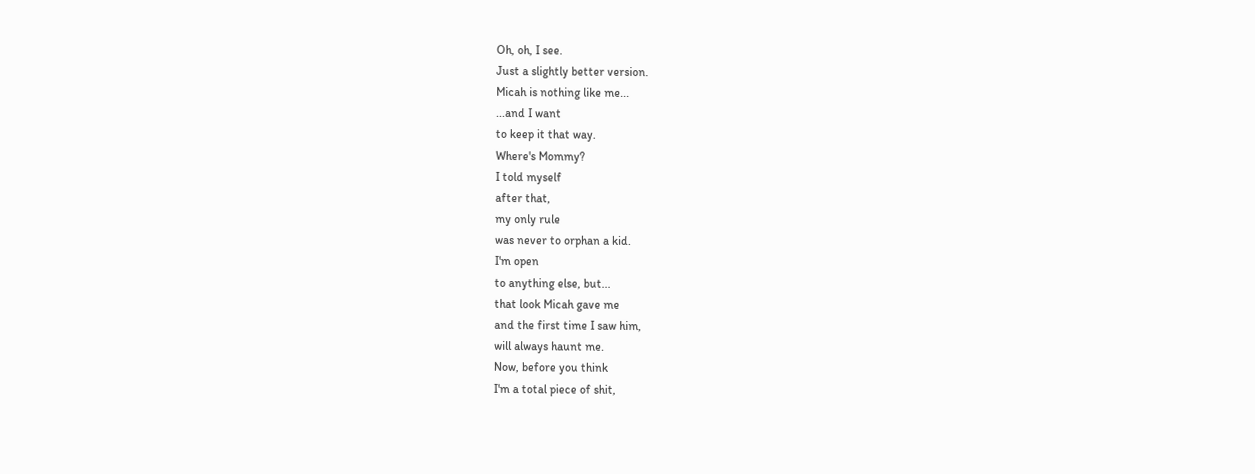Oh, oh, I see.
Just a slightly better version.
Micah is nothing like me...
...and I want
to keep it that way.
Where's Mommy?
I told myself
after that,
my only rule
was never to orphan a kid.
I'm open
to anything else, but...
that look Micah gave me
and the first time I saw him,
will always haunt me.
Now, before you think
I'm a total piece of shit,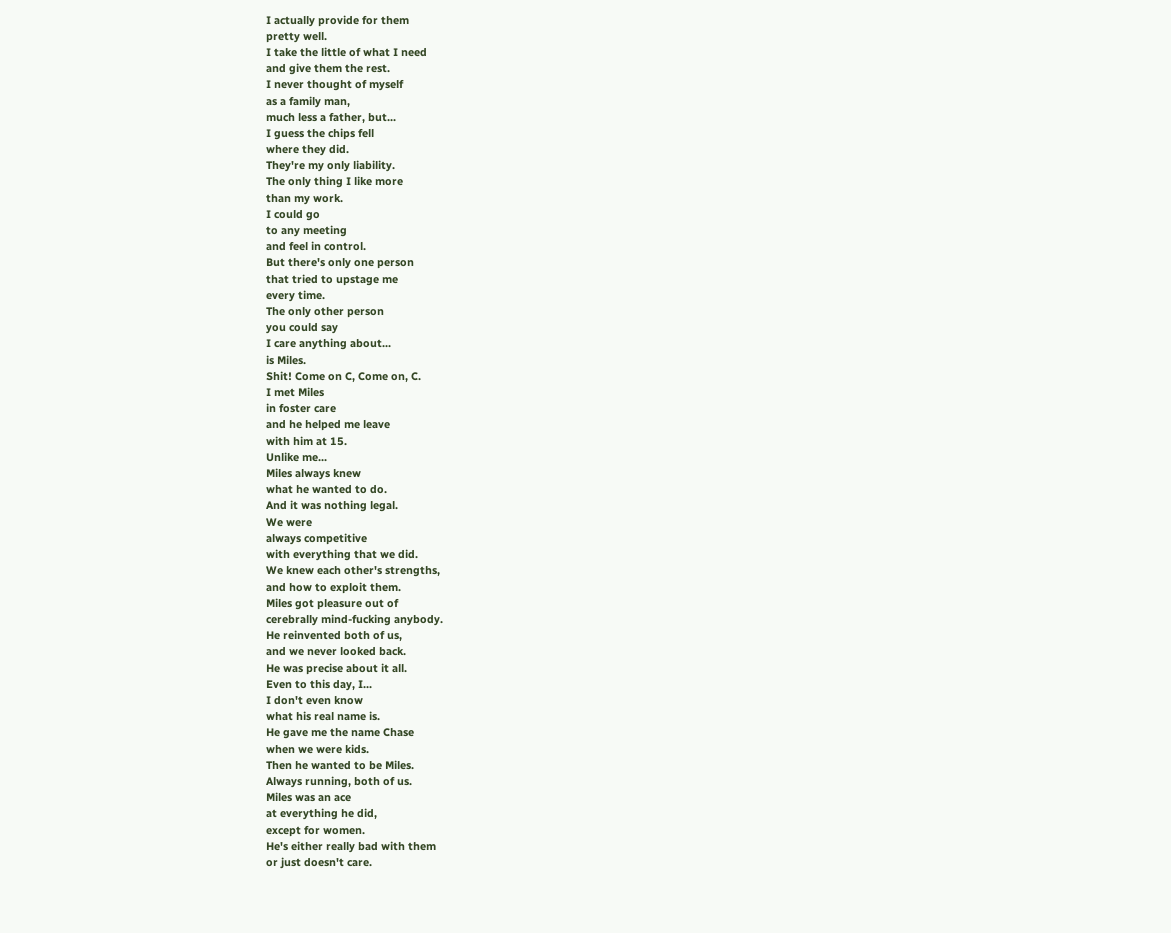I actually provide for them
pretty well.
I take the little of what I need
and give them the rest.
I never thought of myself
as a family man,
much less a father, but...
I guess the chips fell
where they did.
They're my only liability.
The only thing I like more
than my work.
I could go
to any meeting
and feel in control.
But there's only one person
that tried to upstage me
every time.
The only other person
you could say
I care anything about...
is Miles.
Shit! Come on C, Come on, C.
I met Miles
in foster care
and he helped me leave
with him at 15.
Unlike me...
Miles always knew
what he wanted to do.
And it was nothing legal.
We were
always competitive
with everything that we did.
We knew each other's strengths,
and how to exploit them.
Miles got pleasure out of
cerebrally mind-fucking anybody.
He reinvented both of us,
and we never looked back.
He was precise about it all.
Even to this day, I...
I don't even know
what his real name is.
He gave me the name Chase
when we were kids.
Then he wanted to be Miles.
Always running, both of us.
Miles was an ace
at everything he did,
except for women.
He's either really bad with them
or just doesn't care.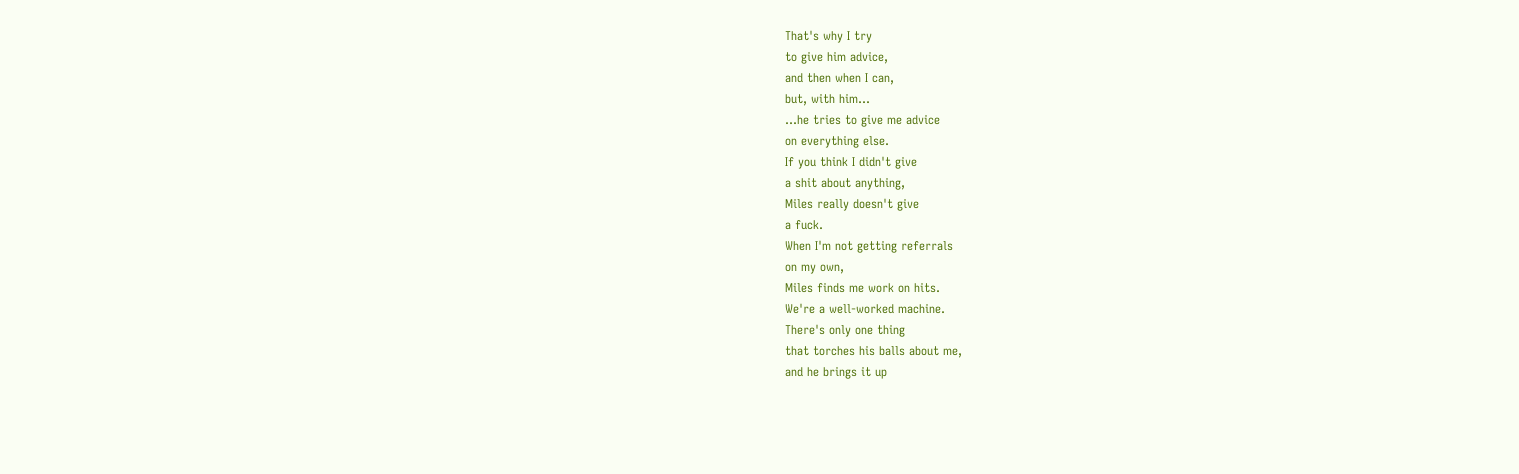That's why I try
to give him advice,
and then when I can,
but, with him...
...he tries to give me advice
on everything else.
If you think I didn't give
a shit about anything,
Miles really doesn't give
a fuck.
When I'm not getting referrals
on my own,
Miles finds me work on hits.
We're a well-worked machine.
There's only one thing
that torches his balls about me,
and he brings it up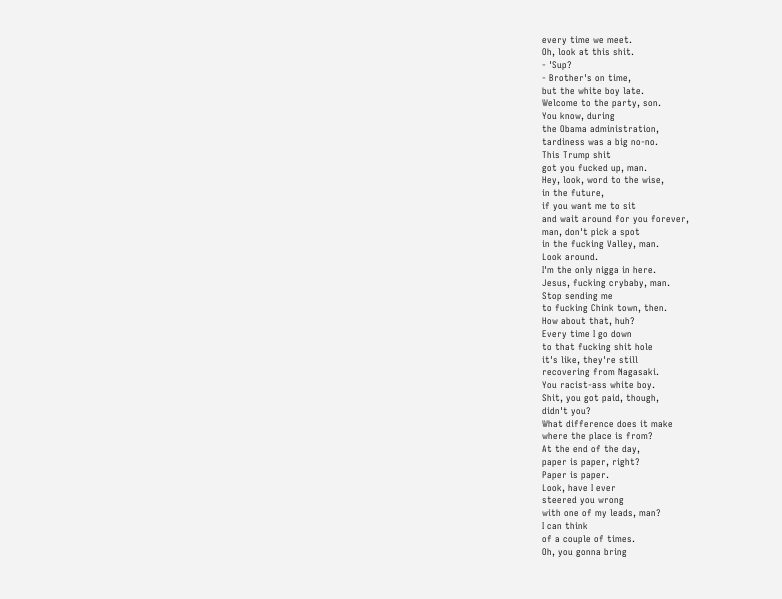every time we meet.
Oh, look at this shit.
- 'Sup?
- Brother's on time,
but the white boy late.
Welcome to the party, son.
You know, during
the Obama administration,
tardiness was a big no-no.
This Trump shit
got you fucked up, man.
Hey, look, word to the wise,
in the future,
if you want me to sit
and wait around for you forever,
man, don't pick a spot
in the fucking Valley, man.
Look around.
I'm the only nigga in here.
Jesus, fucking crybaby, man.
Stop sending me
to fucking Chink town, then.
How about that, huh?
Every time I go down
to that fucking shit hole
it's like, they're still
recovering from Nagasaki.
You racist-ass white boy.
Shit, you got paid, though,
didn't you?
What difference does it make
where the place is from?
At the end of the day,
paper is paper, right?
Paper is paper.
Look, have I ever
steered you wrong
with one of my leads, man?
I can think
of a couple of times.
Oh, you gonna bring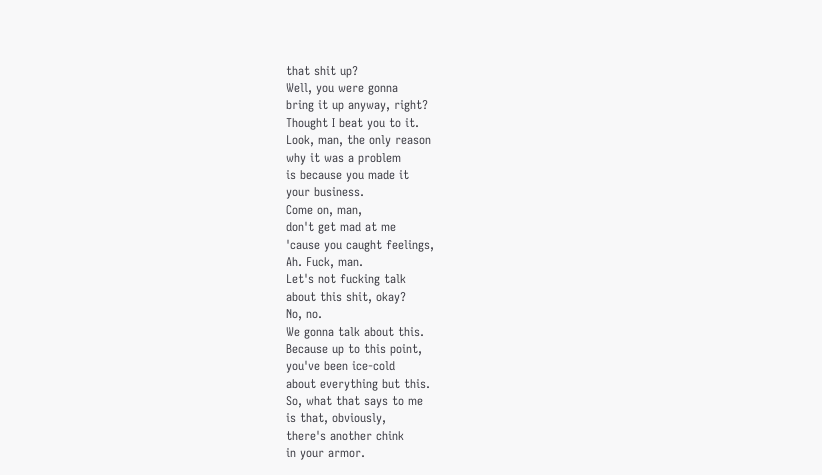that shit up?
Well, you were gonna
bring it up anyway, right?
Thought I beat you to it.
Look, man, the only reason
why it was a problem
is because you made it
your business.
Come on, man,
don't get mad at me
'cause you caught feelings,
Ah. Fuck, man.
Let's not fucking talk
about this shit, okay?
No, no.
We gonna talk about this.
Because up to this point,
you've been ice-cold
about everything but this.
So, what that says to me
is that, obviously,
there's another chink
in your armor.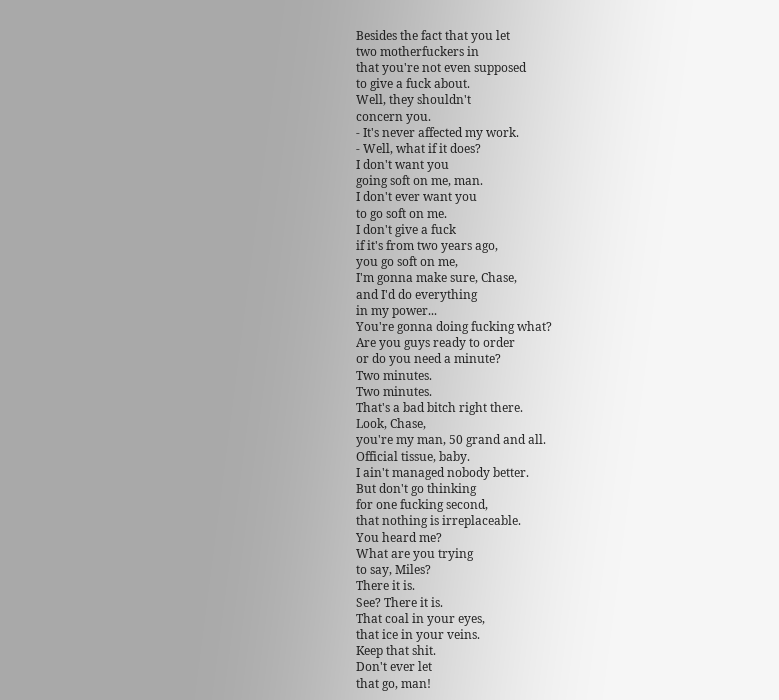Besides the fact that you let
two motherfuckers in
that you're not even supposed
to give a fuck about.
Well, they shouldn't
concern you.
- It's never affected my work.
- Well, what if it does?
I don't want you
going soft on me, man.
I don't ever want you
to go soft on me.
I don't give a fuck
if it's from two years ago,
you go soft on me,
I'm gonna make sure, Chase,
and I'd do everything
in my power...
You're gonna doing fucking what?
Are you guys ready to order
or do you need a minute?
Two minutes.
Two minutes.
That's a bad bitch right there.
Look, Chase,
you're my man, 50 grand and all.
Official tissue, baby.
I ain't managed nobody better.
But don't go thinking
for one fucking second,
that nothing is irreplaceable.
You heard me?
What are you trying
to say, Miles?
There it is.
See? There it is.
That coal in your eyes,
that ice in your veins.
Keep that shit.
Don't ever let
that go, man!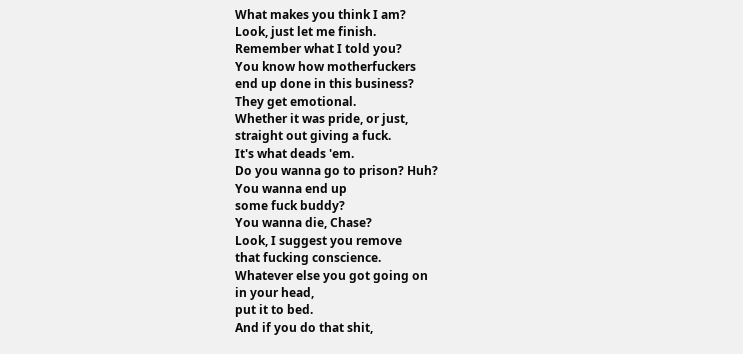What makes you think I am?
Look, just let me finish.
Remember what I told you?
You know how motherfuckers
end up done in this business?
They get emotional.
Whether it was pride, or just,
straight out giving a fuck.
It's what deads 'em.
Do you wanna go to prison? Huh?
You wanna end up
some fuck buddy?
You wanna die, Chase?
Look, I suggest you remove
that fucking conscience.
Whatever else you got going on
in your head,
put it to bed.
And if you do that shit,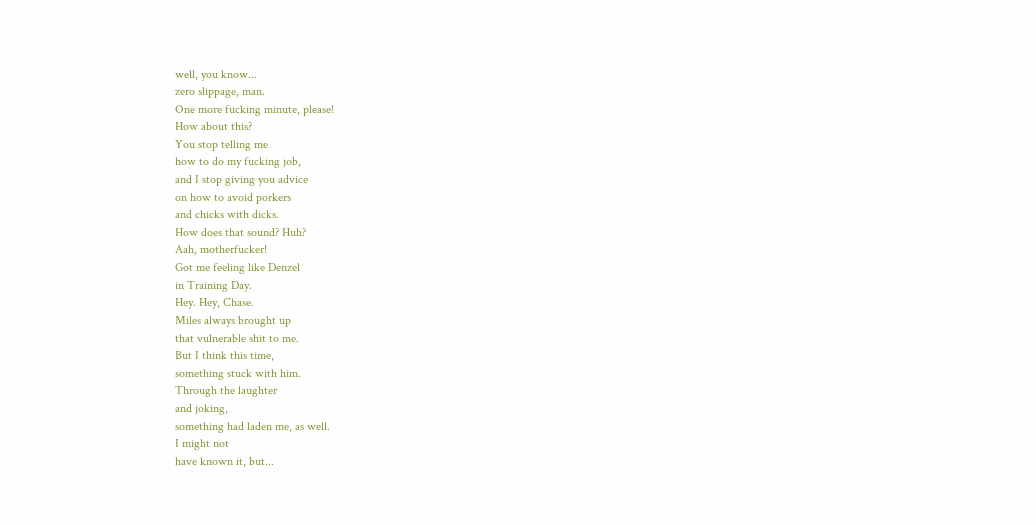well, you know...
zero slippage, man.
One more fucking minute, please!
How about this?
You stop telling me
how to do my fucking job,
and I stop giving you advice
on how to avoid porkers
and chicks with dicks.
How does that sound? Huh?
Aah, motherfucker!
Got me feeling like Denzel
in Training Day.
Hey. Hey, Chase.
Miles always brought up
that vulnerable shit to me.
But I think this time,
something stuck with him.
Through the laughter
and joking,
something had laden me, as well.
I might not
have known it, but...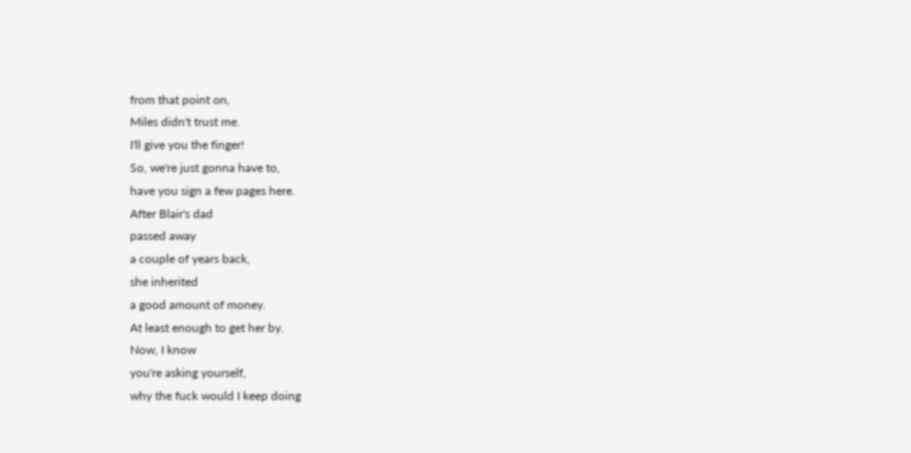from that point on,
Miles didn't trust me.
I'll give you the finger!
So, we're just gonna have to,
have you sign a few pages here.
After Blair's dad
passed away
a couple of years back,
she inherited
a good amount of money.
At least enough to get her by.
Now, I know
you're asking yourself,
why the fuck would I keep doing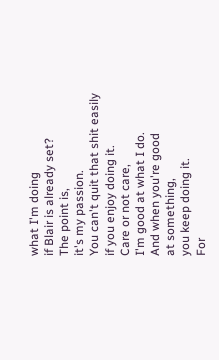what I'm doing
if Blair is already set?
The point is,
it's my passion.
You can't quit that shit easily
if you enjoy doing it.
Care or not care,
I'm good at what I do.
And when you're good
at something,
you keep doing it.
For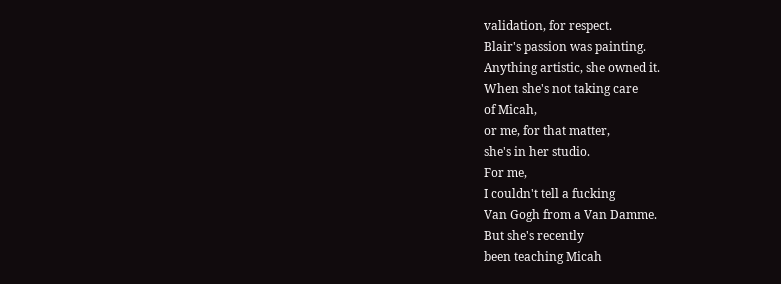validation, for respect.
Blair's passion was painting.
Anything artistic, she owned it.
When she's not taking care
of Micah,
or me, for that matter,
she's in her studio.
For me,
I couldn't tell a fucking
Van Gogh from a Van Damme.
But she's recently
been teaching Micah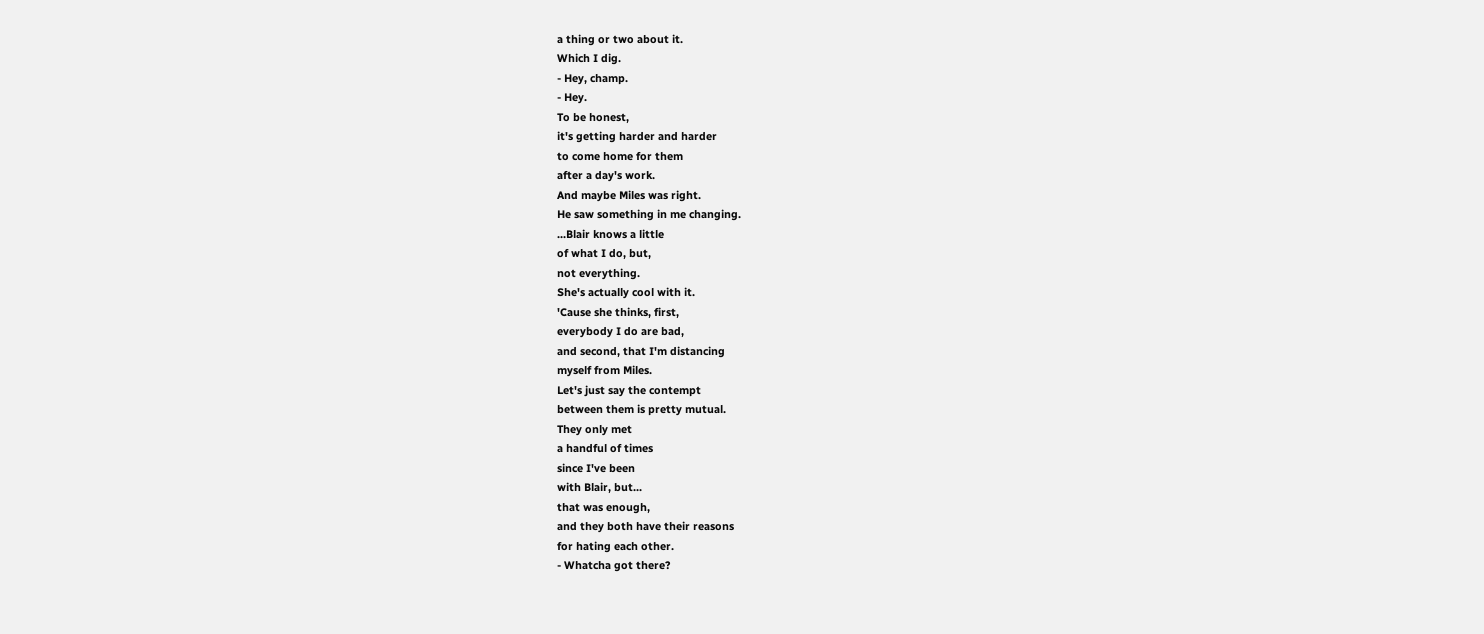a thing or two about it.
Which I dig.
- Hey, champ.
- Hey.
To be honest,
it's getting harder and harder
to come home for them
after a day's work.
And maybe Miles was right.
He saw something in me changing.
...Blair knows a little
of what I do, but,
not everything.
She's actually cool with it.
'Cause she thinks, first,
everybody I do are bad,
and second, that I'm distancing
myself from Miles.
Let's just say the contempt
between them is pretty mutual.
They only met
a handful of times
since I've been
with Blair, but...
that was enough,
and they both have their reasons
for hating each other.
- Whatcha got there?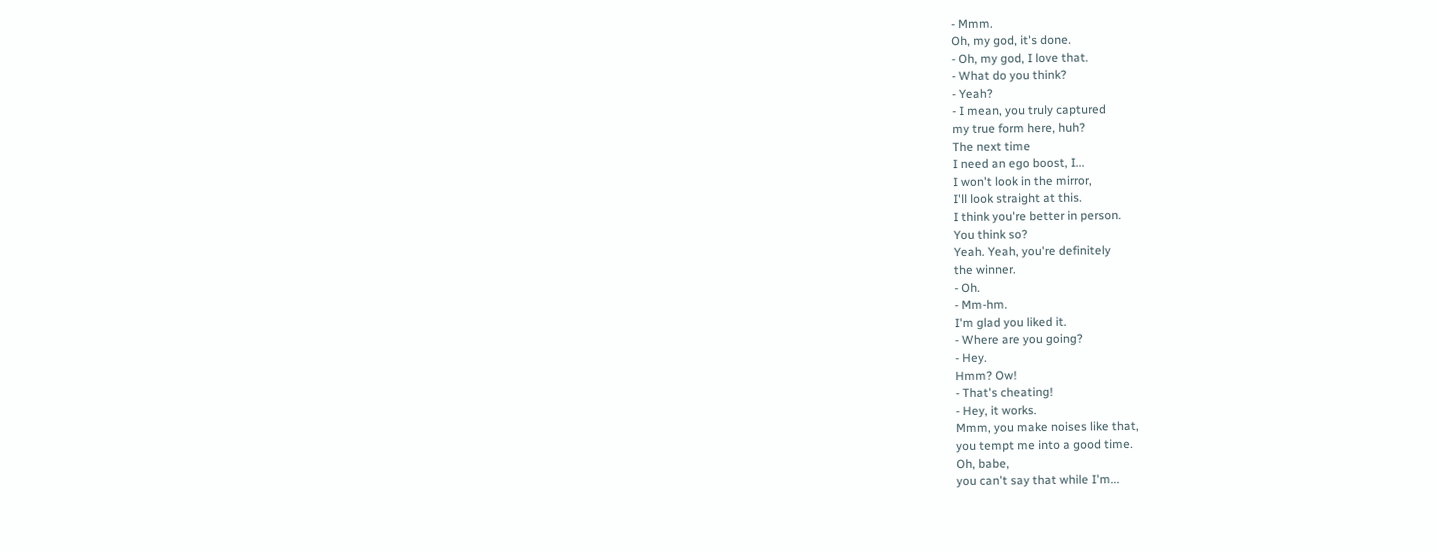- Mmm.
Oh, my god, it's done.
- Oh, my god, I love that.
- What do you think?
- Yeah?
- I mean, you truly captured
my true form here, huh?
The next time
I need an ego boost, I...
I won't look in the mirror,
I'll look straight at this.
I think you're better in person.
You think so?
Yeah. Yeah, you're definitely
the winner.
- Oh.
- Mm-hm.
I'm glad you liked it.
- Where are you going?
- Hey.
Hmm? Ow!
- That's cheating!
- Hey, it works.
Mmm, you make noises like that,
you tempt me into a good time.
Oh, babe,
you can't say that while I'm...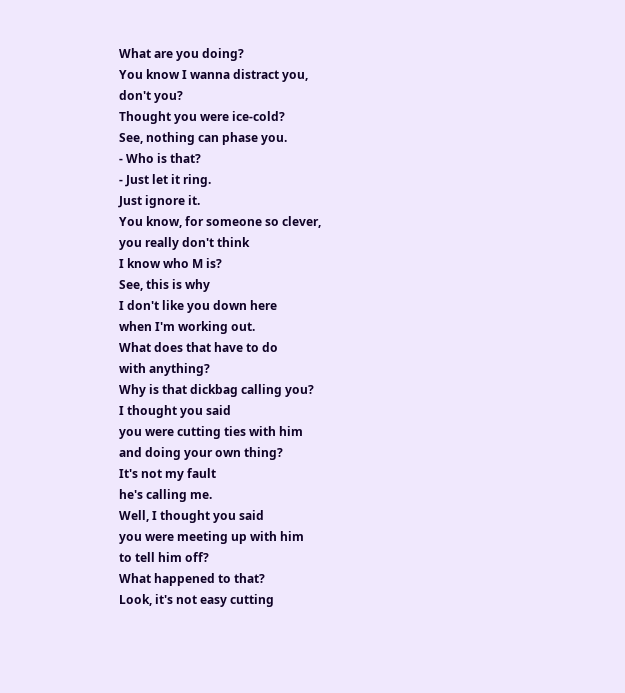What are you doing?
You know I wanna distract you,
don't you?
Thought you were ice-cold?
See, nothing can phase you.
- Who is that?
- Just let it ring.
Just ignore it.
You know, for someone so clever,
you really don't think
I know who M is?
See, this is why
I don't like you down here
when I'm working out.
What does that have to do
with anything?
Why is that dickbag calling you?
I thought you said
you were cutting ties with him
and doing your own thing?
It's not my fault
he's calling me.
Well, I thought you said
you were meeting up with him
to tell him off?
What happened to that?
Look, it's not easy cutting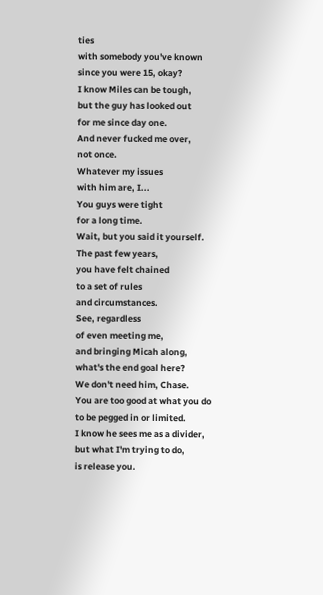ties
with somebody you've known
since you were 15, okay?
I know Miles can be tough,
but the guy has looked out
for me since day one.
And never fucked me over,
not once.
Whatever my issues
with him are, I...
You guys were tight
for a long time.
Wait, but you said it yourself.
The past few years,
you have felt chained
to a set of rules
and circumstances.
See, regardless
of even meeting me,
and bringing Micah along,
what's the end goal here?
We don't need him, Chase.
You are too good at what you do
to be pegged in or limited.
I know he sees me as a divider,
but what I'm trying to do,
is release you.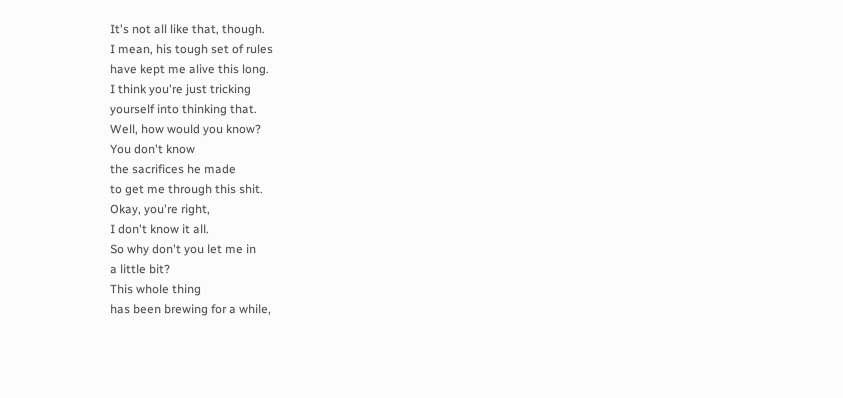It's not all like that, though.
I mean, his tough set of rules
have kept me alive this long.
I think you're just tricking
yourself into thinking that.
Well, how would you know?
You don't know
the sacrifices he made
to get me through this shit.
Okay, you're right,
I don't know it all.
So why don't you let me in
a little bit?
This whole thing
has been brewing for a while,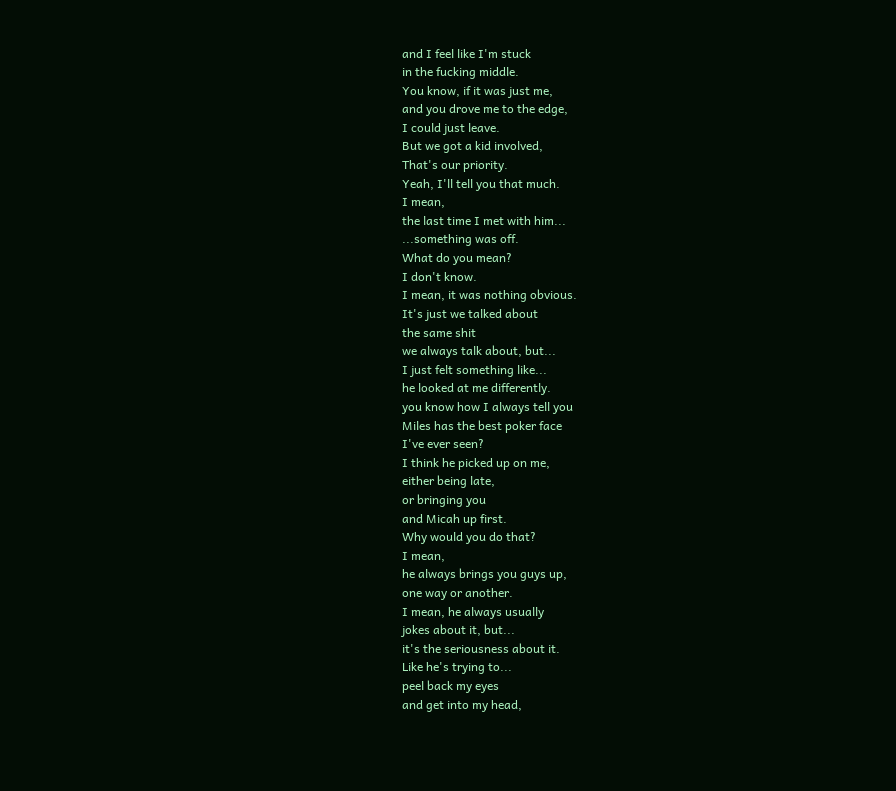and I feel like I'm stuck
in the fucking middle.
You know, if it was just me,
and you drove me to the edge,
I could just leave.
But we got a kid involved,
That's our priority.
Yeah, I'll tell you that much.
I mean,
the last time I met with him...
...something was off.
What do you mean?
I don't know.
I mean, it was nothing obvious.
It's just we talked about
the same shit
we always talk about, but...
I just felt something like...
he looked at me differently.
you know how I always tell you
Miles has the best poker face
I've ever seen?
I think he picked up on me,
either being late,
or bringing you
and Micah up first.
Why would you do that?
I mean,
he always brings you guys up,
one way or another.
I mean, he always usually
jokes about it, but...
it's the seriousness about it.
Like he's trying to...
peel back my eyes
and get into my head,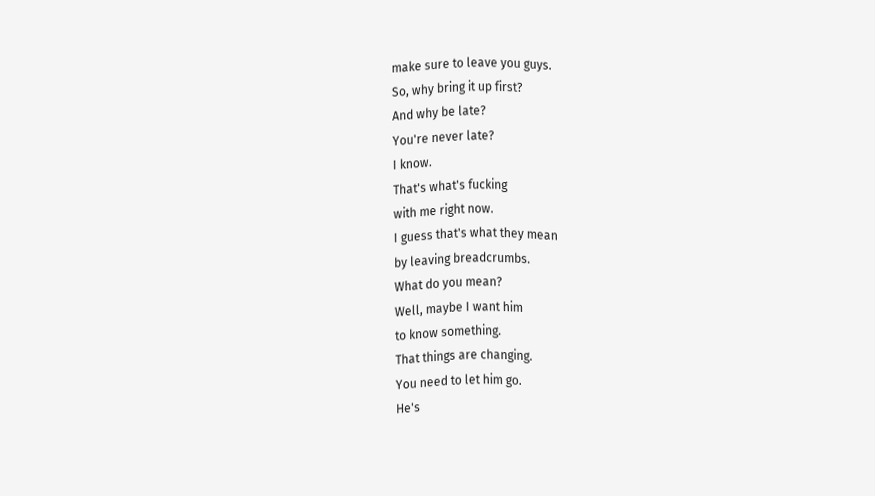make sure to leave you guys.
So, why bring it up first?
And why be late?
You're never late?
I know.
That's what's fucking
with me right now.
I guess that's what they mean
by leaving breadcrumbs.
What do you mean?
Well, maybe I want him
to know something.
That things are changing.
You need to let him go.
He's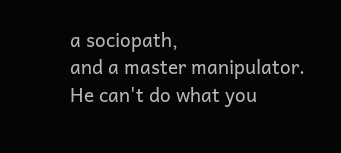a sociopath,
and a master manipulator.
He can't do what you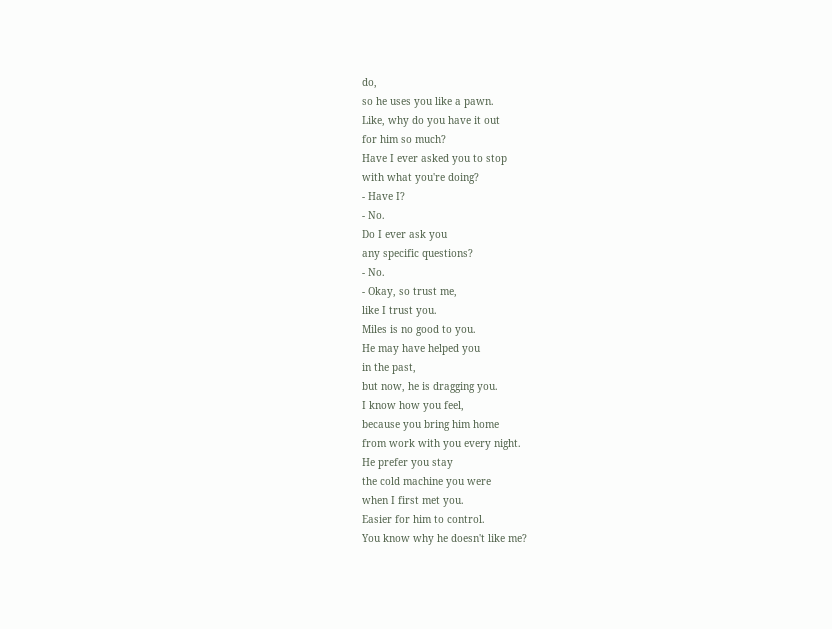do,
so he uses you like a pawn.
Like, why do you have it out
for him so much?
Have I ever asked you to stop
with what you're doing?
- Have I?
- No.
Do I ever ask you
any specific questions?
- No.
- Okay, so trust me,
like I trust you.
Miles is no good to you.
He may have helped you
in the past,
but now, he is dragging you.
I know how you feel,
because you bring him home
from work with you every night.
He prefer you stay
the cold machine you were
when I first met you.
Easier for him to control.
You know why he doesn't like me?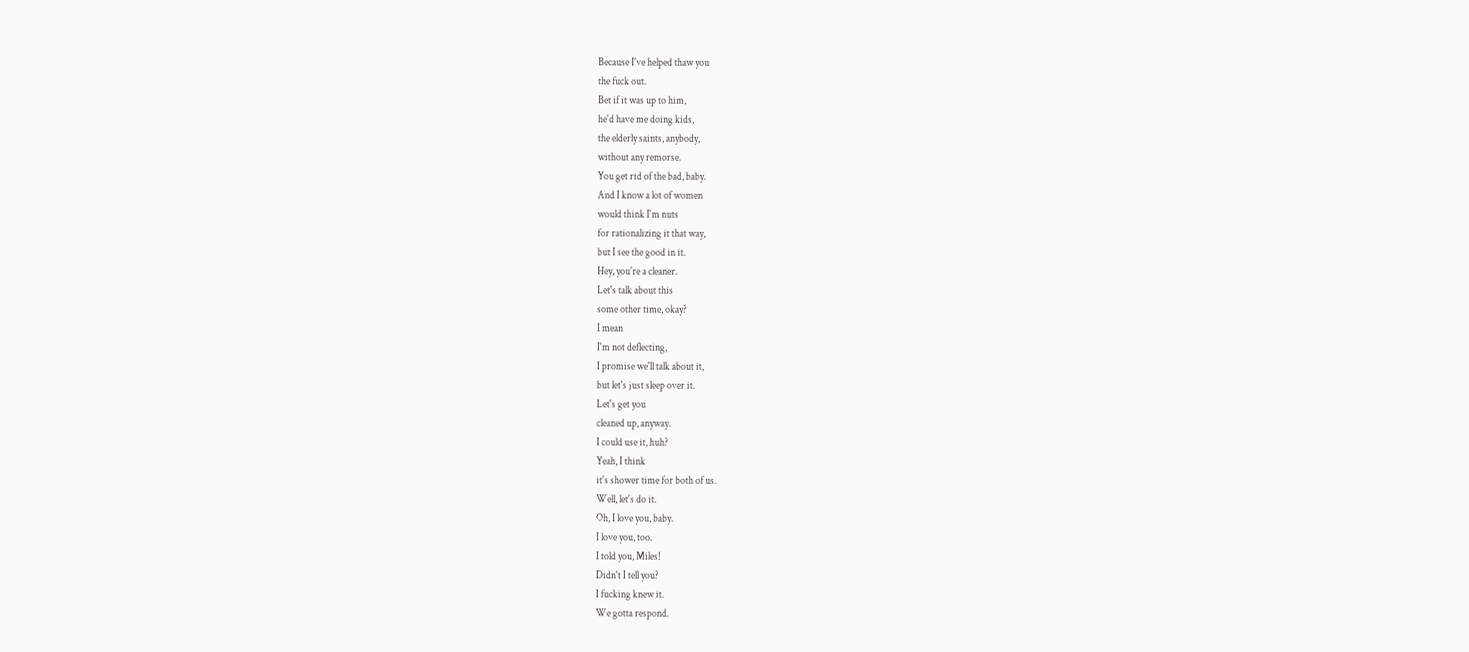Because I've helped thaw you
the fuck out.
Bet if it was up to him,
he'd have me doing kids,
the elderly saints, anybody,
without any remorse.
You get rid of the bad, baby.
And I know a lot of women
would think I'm nuts
for rationalizing it that way,
but I see the good in it.
Hey, you're a cleaner.
Let's talk about this
some other time, okay?
I mean
I'm not deflecting,
I promise we'll talk about it,
but let's just sleep over it.
Let's get you
cleaned up, anyway.
I could use it, huh?
Yeah, I think
it's shower time for both of us.
Well, let's do it.
Oh, I love you, baby.
I love you, too.
I told you, Miles!
Didn't I tell you?
I fucking knew it.
We gotta respond.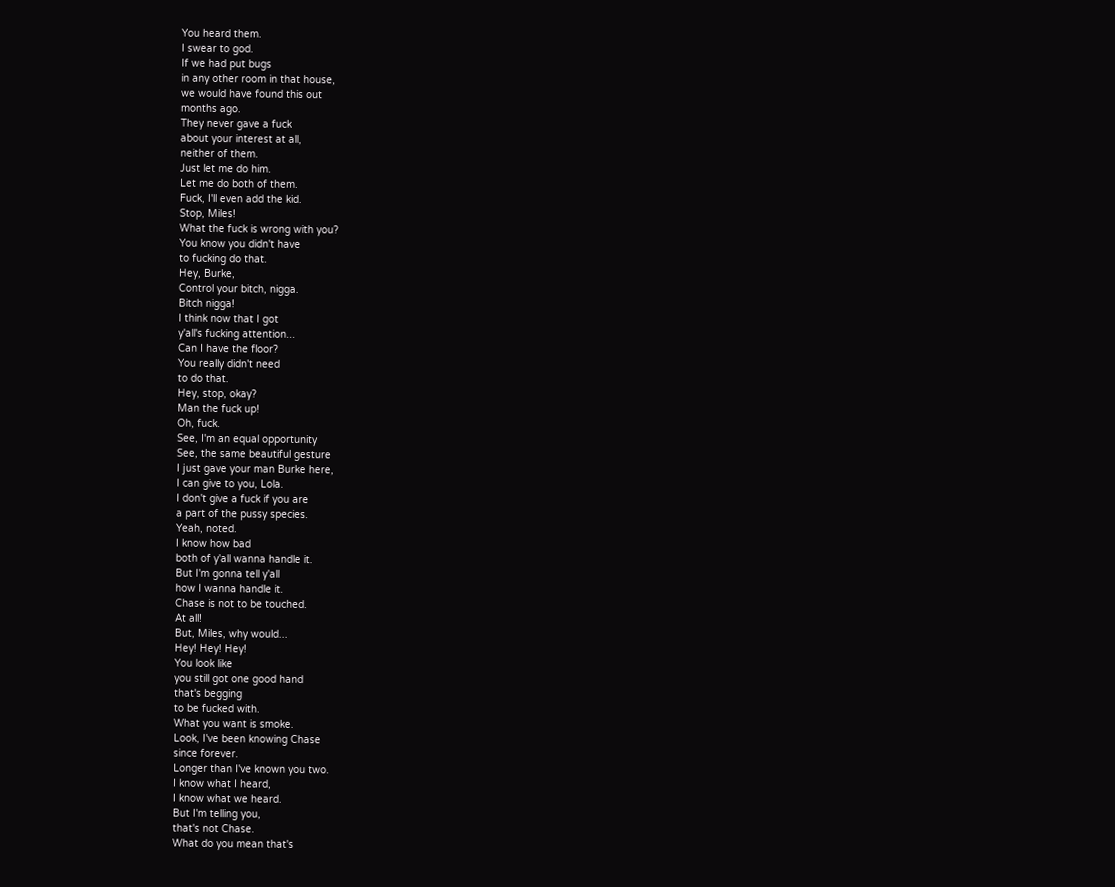You heard them.
I swear to god.
If we had put bugs
in any other room in that house,
we would have found this out
months ago.
They never gave a fuck
about your interest at all,
neither of them.
Just let me do him.
Let me do both of them.
Fuck, I'll even add the kid.
Stop, Miles!
What the fuck is wrong with you?
You know you didn't have
to fucking do that.
Hey, Burke,
Control your bitch, nigga.
Bitch nigga!
I think now that I got
y'all's fucking attention...
Can I have the floor?
You really didn't need
to do that.
Hey, stop, okay?
Man the fuck up!
Oh, fuck.
See, I'm an equal opportunity
See, the same beautiful gesture
I just gave your man Burke here,
I can give to you, Lola.
I don't give a fuck if you are
a part of the pussy species.
Yeah, noted.
I know how bad
both of y'all wanna handle it.
But I'm gonna tell y'all
how I wanna handle it.
Chase is not to be touched.
At all!
But, Miles, why would...
Hey! Hey! Hey!
You look like
you still got one good hand
that's begging
to be fucked with.
What you want is smoke.
Look, I've been knowing Chase
since forever.
Longer than I've known you two.
I know what I heard,
I know what we heard.
But I'm telling you,
that's not Chase.
What do you mean that's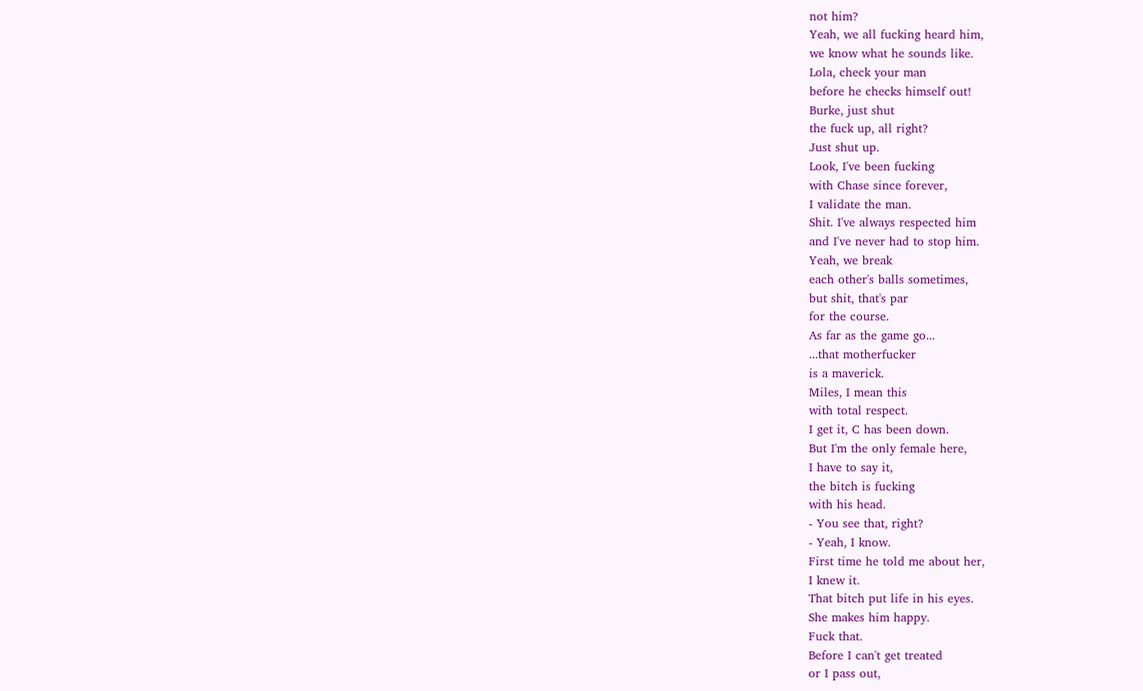not him?
Yeah, we all fucking heard him,
we know what he sounds like.
Lola, check your man
before he checks himself out!
Burke, just shut
the fuck up, all right?
Just shut up.
Look, I've been fucking
with Chase since forever,
I validate the man.
Shit. I've always respected him
and I've never had to stop him.
Yeah, we break
each other's balls sometimes,
but shit, that's par
for the course.
As far as the game go...
...that motherfucker
is a maverick.
Miles, I mean this
with total respect.
I get it, C has been down.
But I'm the only female here,
I have to say it,
the bitch is fucking
with his head.
- You see that, right?
- Yeah, I know.
First time he told me about her,
I knew it.
That bitch put life in his eyes.
She makes him happy.
Fuck that.
Before I can't get treated
or I pass out,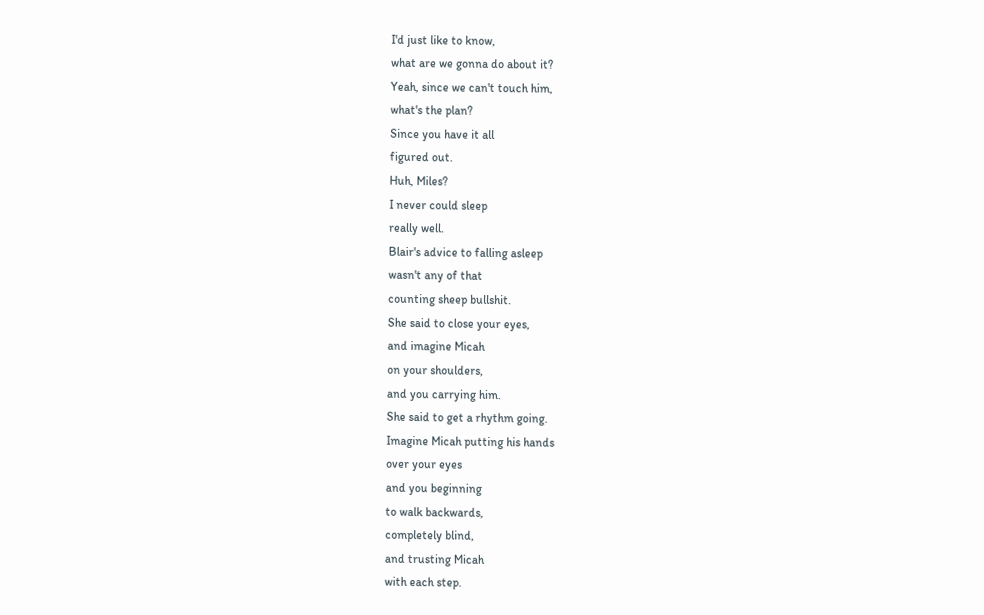I'd just like to know,
what are we gonna do about it?
Yeah, since we can't touch him,
what's the plan?
Since you have it all
figured out.
Huh, Miles?
I never could sleep
really well.
Blair's advice to falling asleep
wasn't any of that
counting sheep bullshit.
She said to close your eyes,
and imagine Micah
on your shoulders,
and you carrying him.
She said to get a rhythm going.
Imagine Micah putting his hands
over your eyes
and you beginning
to walk backwards,
completely blind,
and trusting Micah
with each step.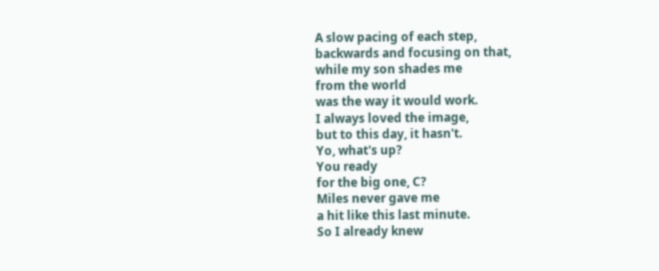A slow pacing of each step,
backwards and focusing on that,
while my son shades me
from the world
was the way it would work.
I always loved the image,
but to this day, it hasn't.
Yo, what's up?
You ready
for the big one, C?
Miles never gave me
a hit like this last minute.
So I already knew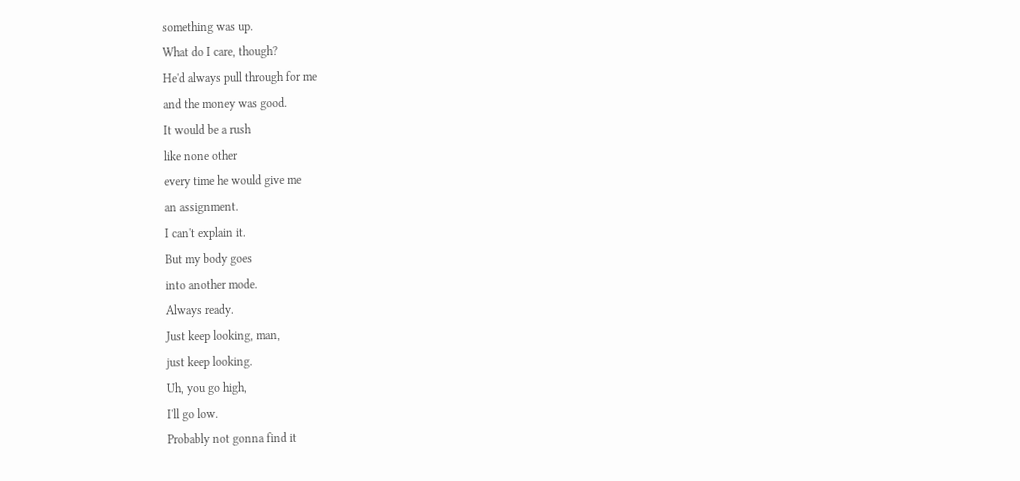something was up.
What do I care, though?
He'd always pull through for me
and the money was good.
It would be a rush
like none other
every time he would give me
an assignment.
I can't explain it.
But my body goes
into another mode.
Always ready.
Just keep looking, man,
just keep looking.
Uh, you go high,
I'll go low.
Probably not gonna find it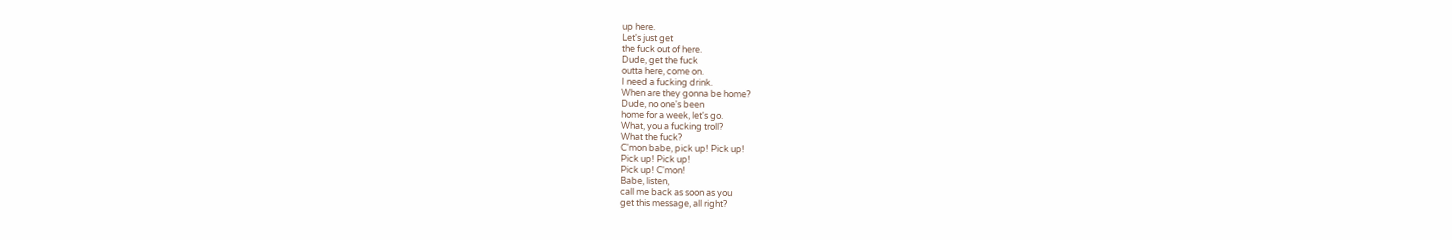up here.
Let's just get
the fuck out of here.
Dude, get the fuck
outta here, come on.
I need a fucking drink.
When are they gonna be home?
Dude, no one's been
home for a week, let's go.
What, you a fucking troll?
What the fuck?
C'mon babe, pick up! Pick up!
Pick up! Pick up!
Pick up! C'mon!
Babe, listen,
call me back as soon as you
get this message, all right?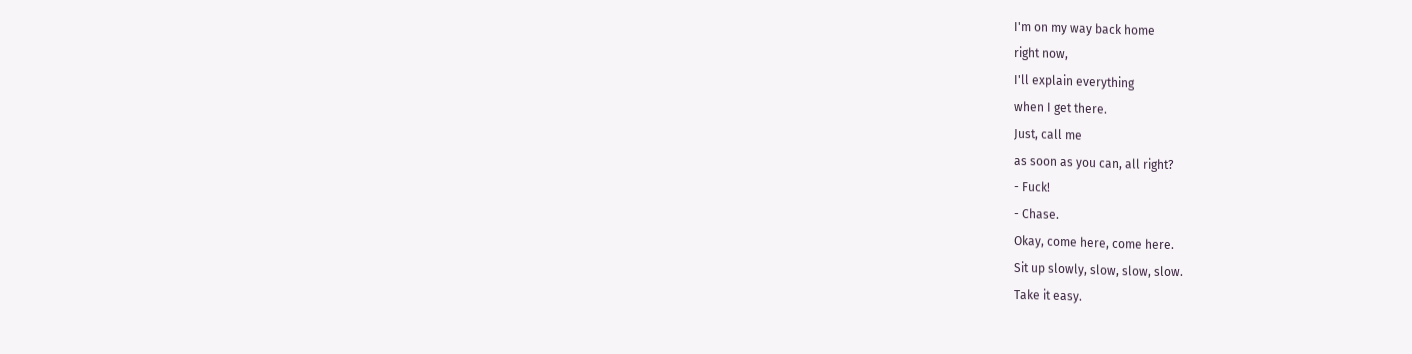I'm on my way back home
right now,
I'll explain everything
when I get there.
Just, call me
as soon as you can, all right?
- Fuck!
- Chase.
Okay, come here, come here.
Sit up slowly, slow, slow, slow.
Take it easy.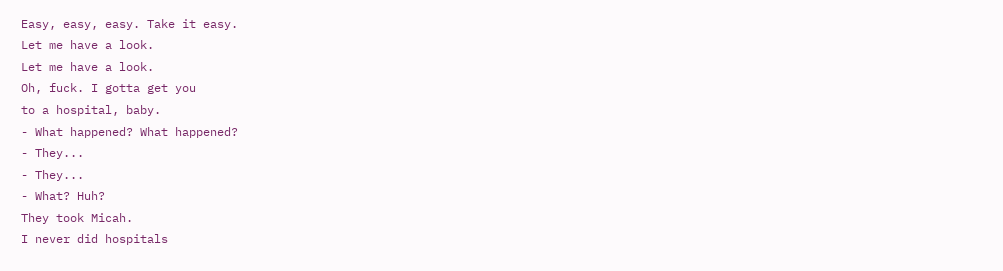Easy, easy, easy. Take it easy.
Let me have a look.
Let me have a look.
Oh, fuck. I gotta get you
to a hospital, baby.
- What happened? What happened?
- They...
- They...
- What? Huh?
They took Micah.
I never did hospitals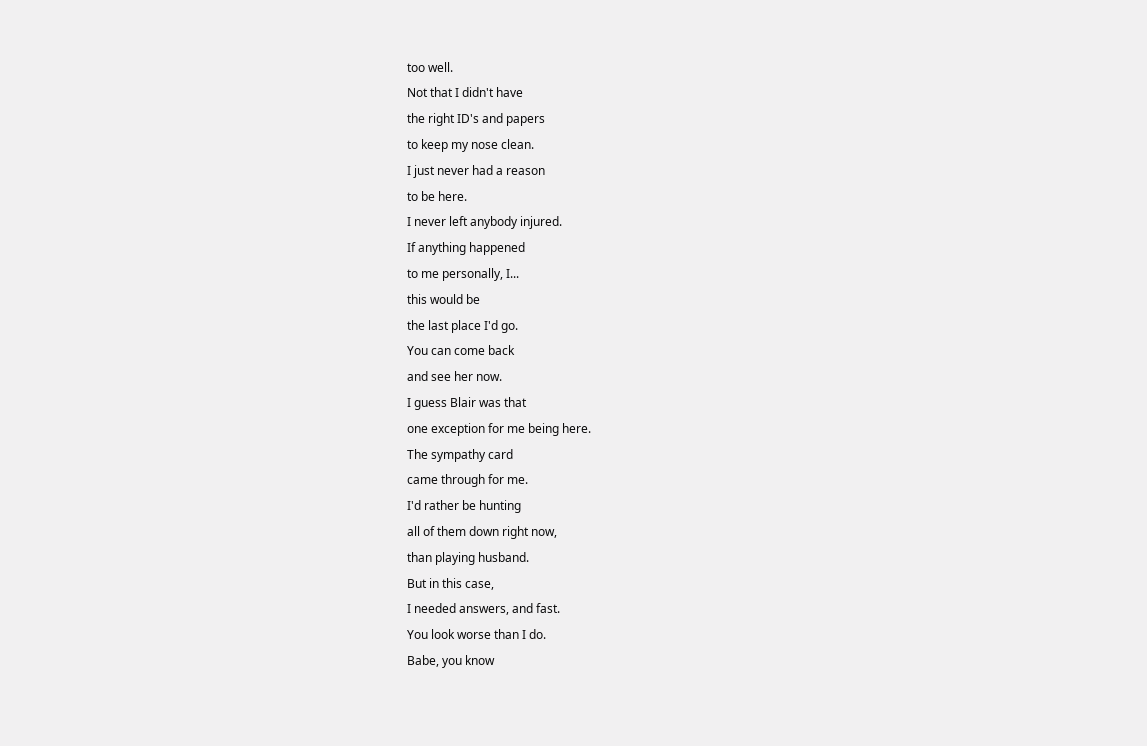too well.
Not that I didn't have
the right ID's and papers
to keep my nose clean.
I just never had a reason
to be here.
I never left anybody injured.
If anything happened
to me personally, I...
this would be
the last place I'd go.
You can come back
and see her now.
I guess Blair was that
one exception for me being here.
The sympathy card
came through for me.
I'd rather be hunting
all of them down right now,
than playing husband.
But in this case,
I needed answers, and fast.
You look worse than I do.
Babe, you know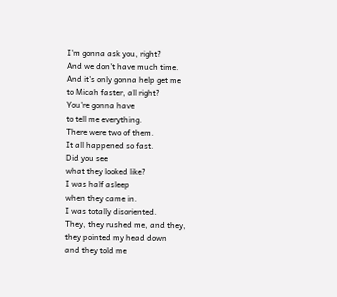I'm gonna ask you, right?
And we don't have much time.
And it's only gonna help get me
to Micah faster, all right?
You're gonna have
to tell me everything.
There were two of them.
It all happened so fast.
Did you see
what they looked like?
I was half asleep
when they came in.
I was totally disoriented.
They, they rushed me, and they,
they pointed my head down
and they told me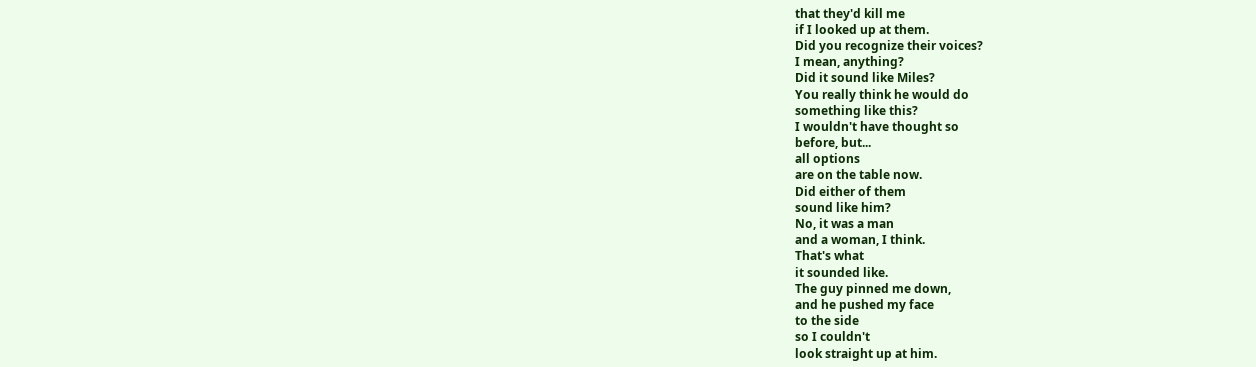that they'd kill me
if I looked up at them.
Did you recognize their voices?
I mean, anything?
Did it sound like Miles?
You really think he would do
something like this?
I wouldn't have thought so
before, but...
all options
are on the table now.
Did either of them
sound like him?
No, it was a man
and a woman, I think.
That's what
it sounded like.
The guy pinned me down,
and he pushed my face
to the side
so I couldn't
look straight up at him.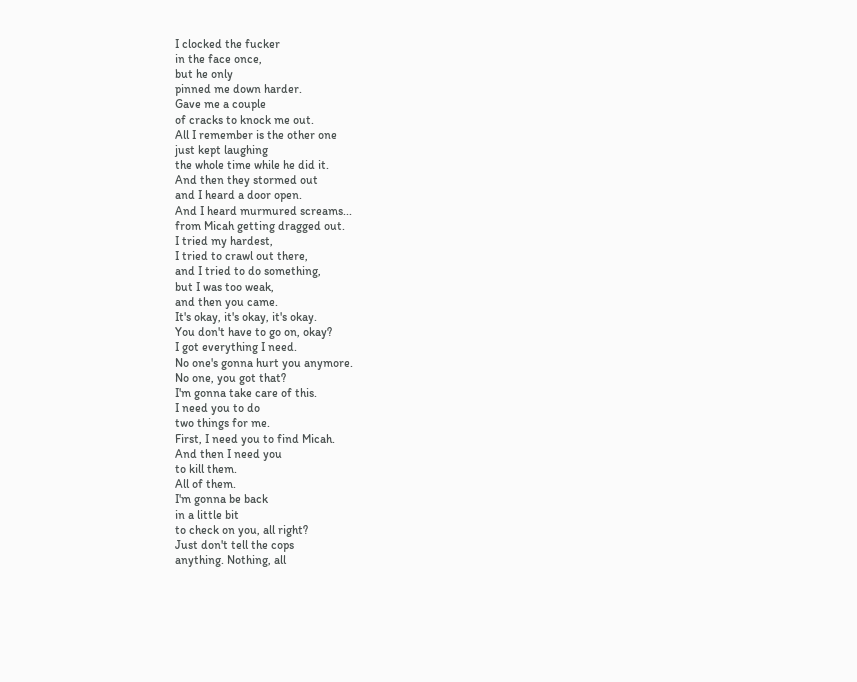I clocked the fucker
in the face once,
but he only
pinned me down harder.
Gave me a couple
of cracks to knock me out.
All I remember is the other one
just kept laughing
the whole time while he did it.
And then they stormed out
and I heard a door open.
And I heard murmured screams...
from Micah getting dragged out.
I tried my hardest,
I tried to crawl out there,
and I tried to do something,
but I was too weak,
and then you came.
It's okay, it's okay, it's okay.
You don't have to go on, okay?
I got everything I need.
No one's gonna hurt you anymore.
No one, you got that?
I'm gonna take care of this.
I need you to do
two things for me.
First, I need you to find Micah.
And then I need you
to kill them.
All of them.
I'm gonna be back
in a little bit
to check on you, all right?
Just don't tell the cops
anything. Nothing, all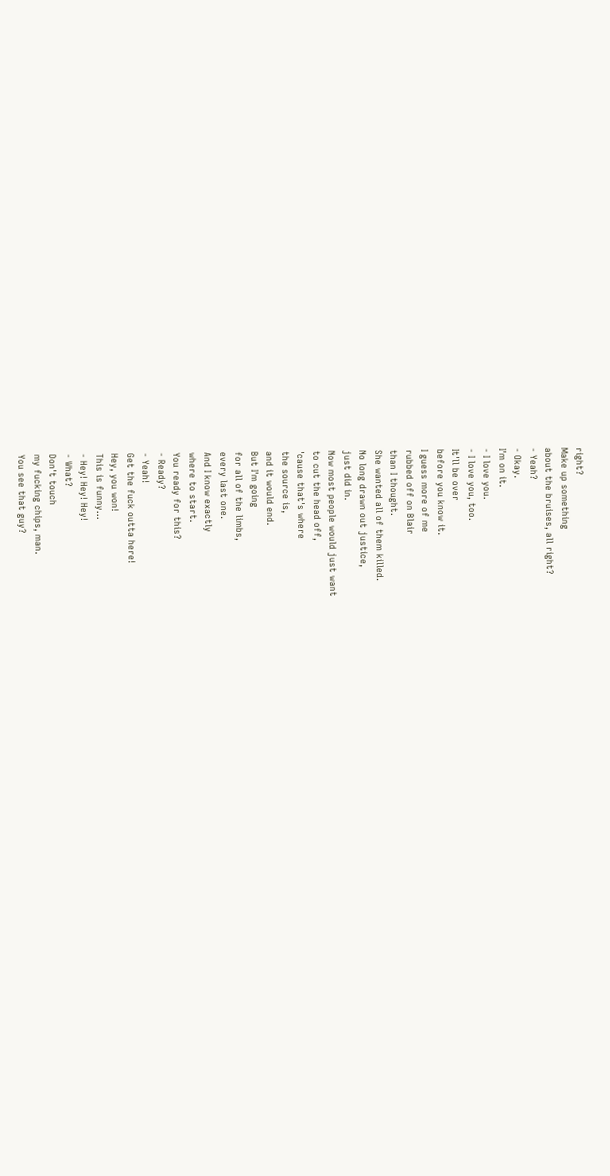right?
Make up something
about the bruises, all right?
- Yeah?
- Okay.
I'm on it.
- I love you.
- I love you, too.
It'll be over
before you know it.
I guess more of me
rubbed off on Blair
than I thought.
She wanted all of them killed.
No long drawn out justice,
just did in.
Now most people would just want
to cut the head off,
'cause that's where
the source is,
and it would end.
But I'm going
for all of the limbs,
every last one.
And I know exactly
where to start.
You ready for this?
- Ready?
- Yeah!
Get the fuck outta here!
Hey, you won!
This is funny...
- Hey! Hey! Hey!
- What?
Don't touch
my fucking chips, man.
You see that guy?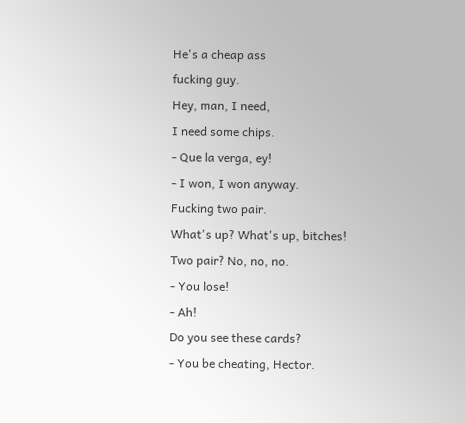He's a cheap ass
fucking guy.
Hey, man, I need,
I need some chips.
- Que la verga, ey!
- I won, I won anyway.
Fucking two pair.
What's up? What's up, bitches!
Two pair? No, no, no.
- You lose!
- Ah!
Do you see these cards?
- You be cheating, Hector.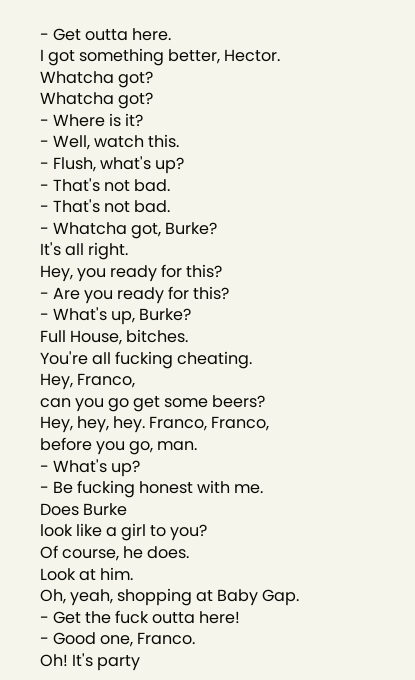- Get outta here.
I got something better, Hector.
Whatcha got?
Whatcha got?
- Where is it?
- Well, watch this.
- Flush, what's up?
- That's not bad.
- That's not bad.
- Whatcha got, Burke?
It's all right.
Hey, you ready for this?
- Are you ready for this?
- What's up, Burke?
Full House, bitches.
You're all fucking cheating.
Hey, Franco,
can you go get some beers?
Hey, hey, hey. Franco, Franco,
before you go, man.
- What's up?
- Be fucking honest with me.
Does Burke
look like a girl to you?
Of course, he does.
Look at him.
Oh, yeah, shopping at Baby Gap.
- Get the fuck outta here!
- Good one, Franco.
Oh! It's party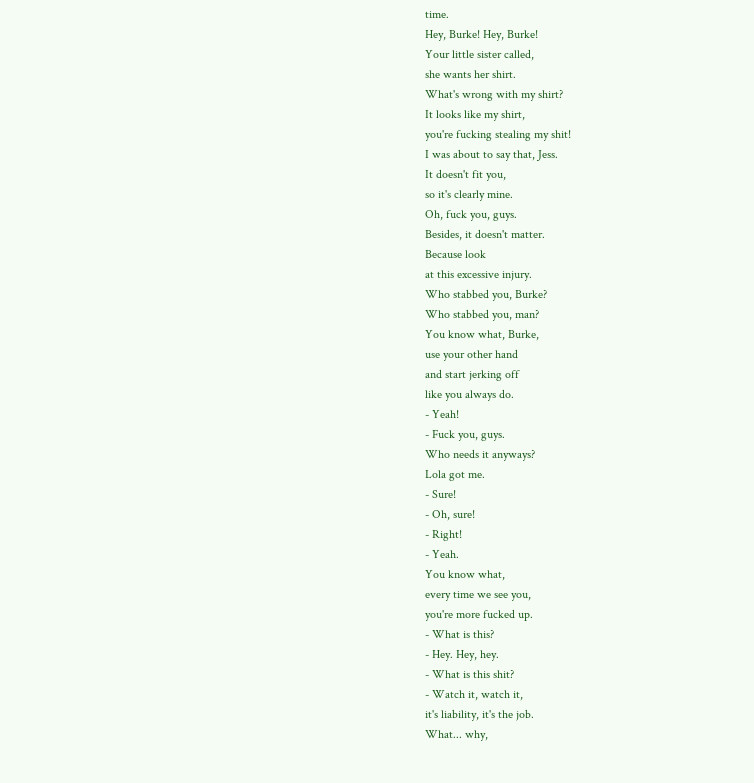time.
Hey, Burke! Hey, Burke!
Your little sister called,
she wants her shirt.
What's wrong with my shirt?
It looks like my shirt,
you're fucking stealing my shit!
I was about to say that, Jess.
It doesn't fit you,
so it's clearly mine.
Oh, fuck you, guys.
Besides, it doesn't matter.
Because look
at this excessive injury.
Who stabbed you, Burke?
Who stabbed you, man?
You know what, Burke,
use your other hand
and start jerking off
like you always do.
- Yeah!
- Fuck you, guys.
Who needs it anyways?
Lola got me.
- Sure!
- Oh, sure!
- Right!
- Yeah.
You know what,
every time we see you,
you're more fucked up.
- What is this?
- Hey. Hey, hey.
- What is this shit?
- Watch it, watch it,
it's liability, it's the job.
What... why,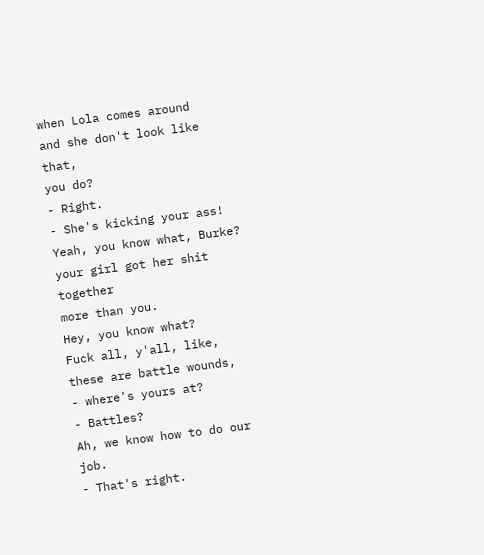when Lola comes around
and she don't look like that,
you do?
- Right.
- She's kicking your ass!
Yeah, you know what, Burke?
your girl got her shit together
more than you.
Hey, you know what?
Fuck all, y'all, like,
these are battle wounds,
- where's yours at?
- Battles?
Ah, we know how to do our job.
- That's right.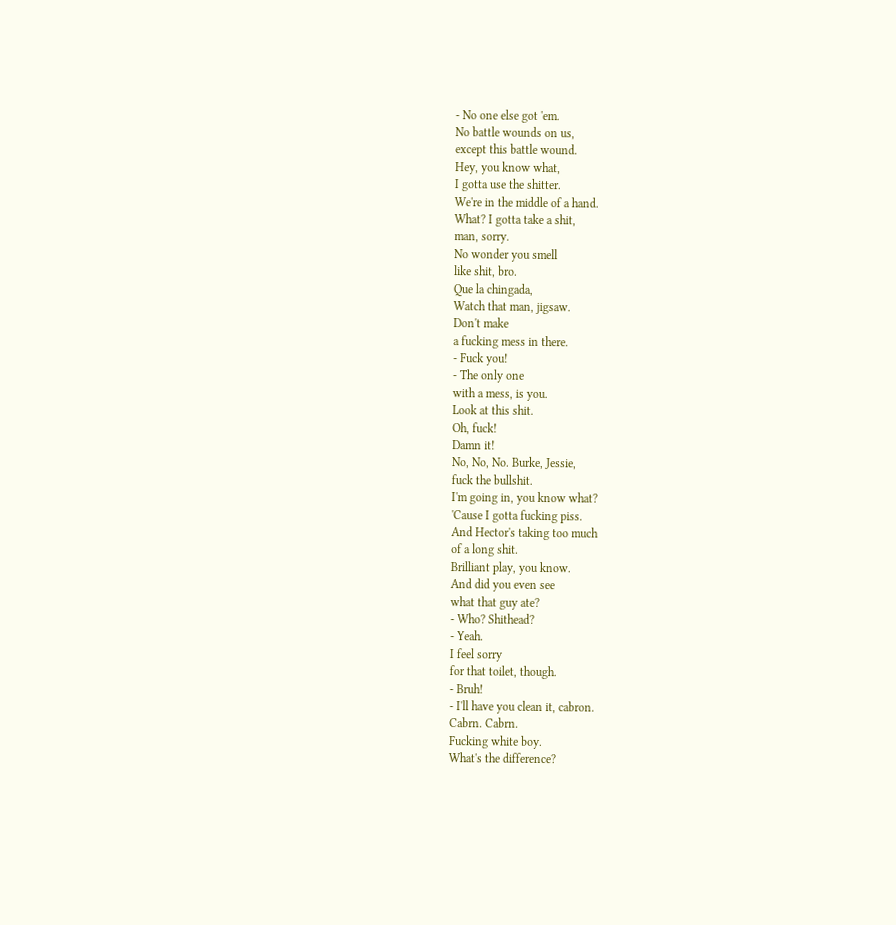- No one else got 'em.
No battle wounds on us,
except this battle wound.
Hey, you know what,
I gotta use the shitter.
We're in the middle of a hand.
What? I gotta take a shit,
man, sorry.
No wonder you smell
like shit, bro.
Que la chingada,
Watch that man, jigsaw.
Don't make
a fucking mess in there.
- Fuck you!
- The only one
with a mess, is you.
Look at this shit.
Oh, fuck!
Damn it!
No, No, No. Burke, Jessie,
fuck the bullshit.
I'm going in, you know what?
'Cause I gotta fucking piss.
And Hector's taking too much
of a long shit.
Brilliant play, you know.
And did you even see
what that guy ate?
- Who? Shithead?
- Yeah.
I feel sorry
for that toilet, though.
- Bruh!
- I'll have you clean it, cabron.
Cabrn. Cabrn.
Fucking white boy.
What's the difference?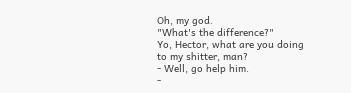Oh, my god.
"What's the difference?"
Yo, Hector, what are you doing
to my shitter, man?
- Well, go help him.
-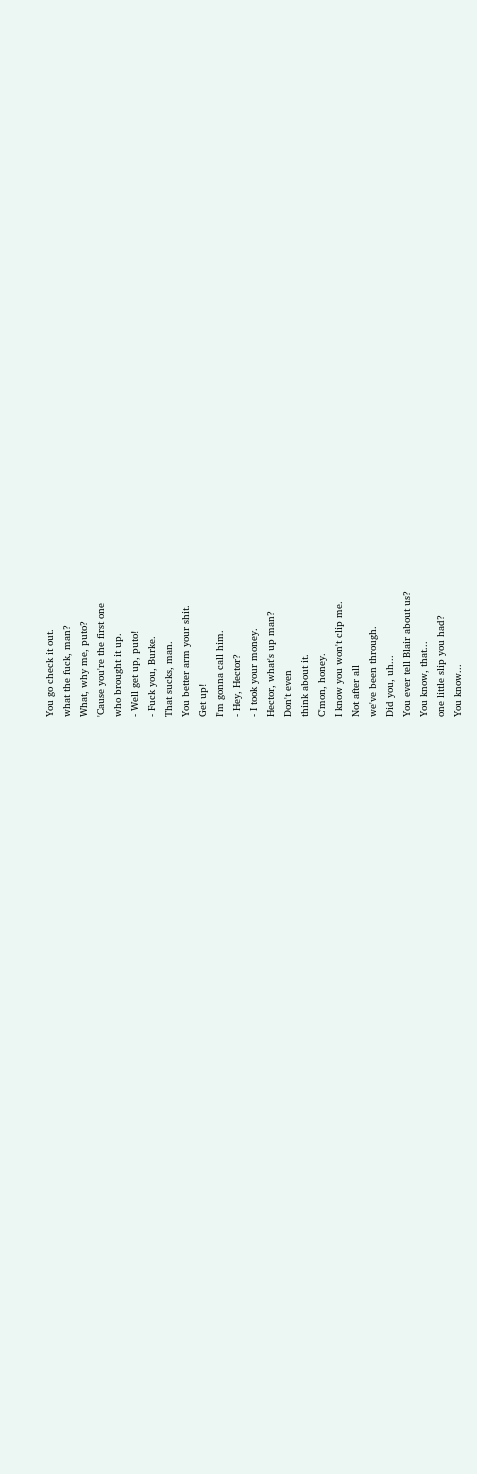You go check it out.
what the fuck, man?
What, why me, puto?
'Cause you're the first one
who brought it up.
- Well get up, puto!
- Fuck you, Burke.
That sucks, man.
You better arm your shit.
Get up!
I'm gonna call him.
- Hey, Hector?
- I took your money.
Hector, what's up man?
Don't even
think about it.
C'mon, honey.
I know you won't clip me.
Not after all
we've been through.
Did you, uh...
You ever tell Blair about us?
You know, that...
one little slip you had?
You know...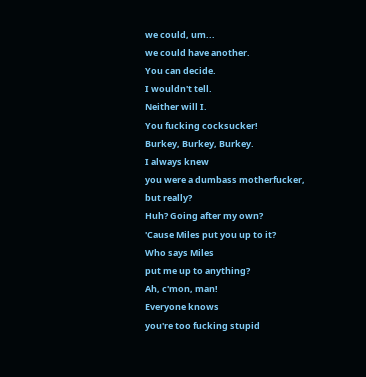we could, um...
we could have another.
You can decide.
I wouldn't tell.
Neither will I.
You fucking cocksucker!
Burkey, Burkey, Burkey.
I always knew
you were a dumbass motherfucker,
but really?
Huh? Going after my own?
'Cause Miles put you up to it?
Who says Miles
put me up to anything?
Ah, c'mon, man!
Everyone knows
you're too fucking stupid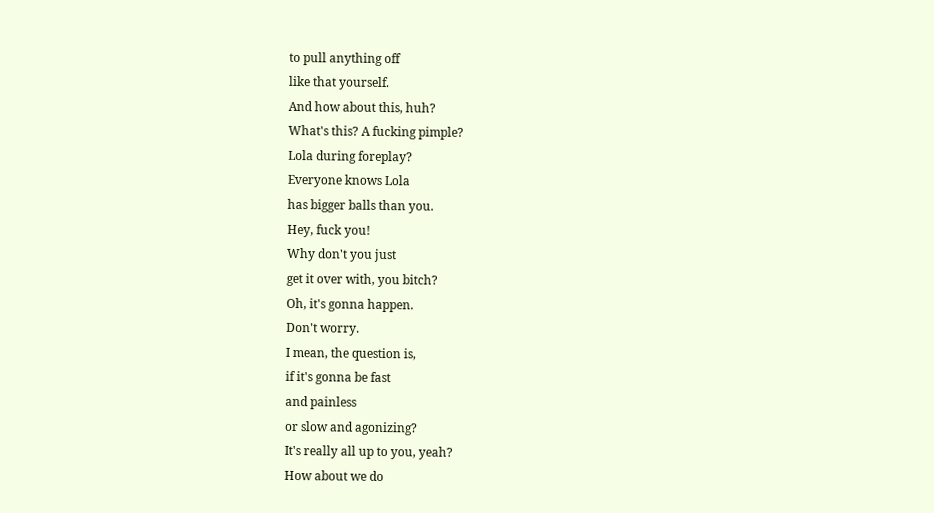to pull anything off
like that yourself.
And how about this, huh?
What's this? A fucking pimple?
Lola during foreplay?
Everyone knows Lola
has bigger balls than you.
Hey, fuck you!
Why don't you just
get it over with, you bitch?
Oh, it's gonna happen.
Don't worry.
I mean, the question is,
if it's gonna be fast
and painless
or slow and agonizing?
It's really all up to you, yeah?
How about we do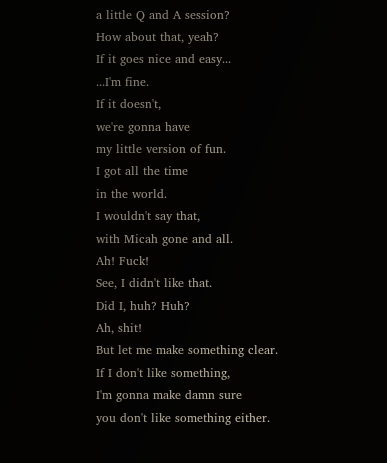a little Q and A session?
How about that, yeah?
If it goes nice and easy...
...I'm fine.
If it doesn't,
we're gonna have
my little version of fun.
I got all the time
in the world.
I wouldn't say that,
with Micah gone and all.
Ah! Fuck!
See, I didn't like that.
Did I, huh? Huh?
Ah, shit!
But let me make something clear.
If I don't like something,
I'm gonna make damn sure
you don't like something either.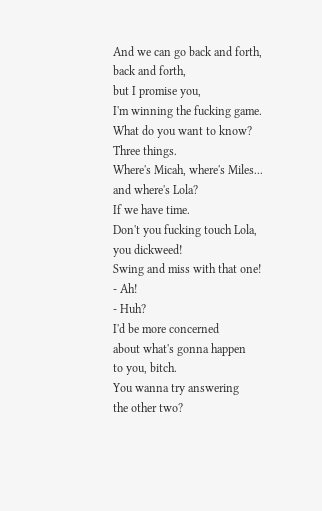And we can go back and forth,
back and forth,
but I promise you,
I'm winning the fucking game.
What do you want to know?
Three things.
Where's Micah, where's Miles...
and where's Lola?
If we have time.
Don't you fucking touch Lola,
you dickweed!
Swing and miss with that one!
- Ah!
- Huh?
I'd be more concerned
about what's gonna happen
to you, bitch.
You wanna try answering
the other two?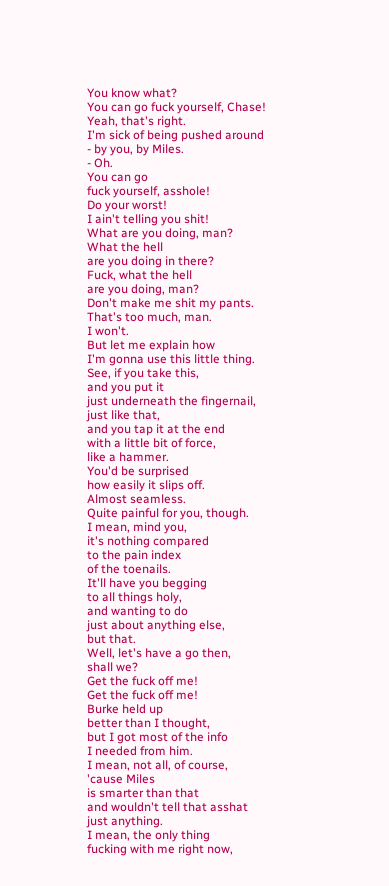You know what?
You can go fuck yourself, Chase!
Yeah, that's right.
I'm sick of being pushed around
- by you, by Miles.
- Oh.
You can go
fuck yourself, asshole!
Do your worst!
I ain't telling you shit!
What are you doing, man?
What the hell
are you doing in there?
Fuck, what the hell
are you doing, man?
Don't make me shit my pants.
That's too much, man.
I won't.
But let me explain how
I'm gonna use this little thing.
See, if you take this,
and you put it
just underneath the fingernail,
just like that,
and you tap it at the end
with a little bit of force,
like a hammer.
You'd be surprised
how easily it slips off.
Almost seamless.
Quite painful for you, though.
I mean, mind you,
it's nothing compared
to the pain index
of the toenails.
It'll have you begging
to all things holy,
and wanting to do
just about anything else,
but that.
Well, let's have a go then,
shall we?
Get the fuck off me!
Get the fuck off me!
Burke held up
better than I thought,
but I got most of the info
I needed from him.
I mean, not all, of course,
'cause Miles
is smarter than that
and wouldn't tell that asshat
just anything.
I mean, the only thing
fucking with me right now,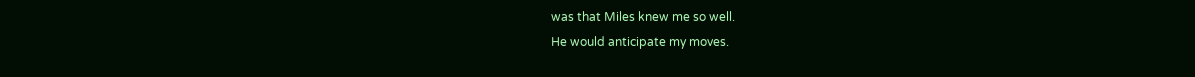was that Miles knew me so well.
He would anticipate my moves.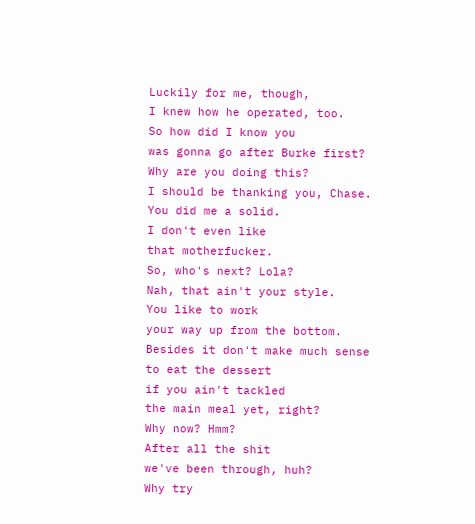Luckily for me, though,
I knew how he operated, too.
So how did I know you
was gonna go after Burke first?
Why are you doing this?
I should be thanking you, Chase.
You did me a solid.
I don't even like
that motherfucker.
So, who's next? Lola?
Nah, that ain't your style.
You like to work
your way up from the bottom.
Besides it don't make much sense
to eat the dessert
if you ain't tackled
the main meal yet, right?
Why now? Hmm?
After all the shit
we've been through, huh?
Why try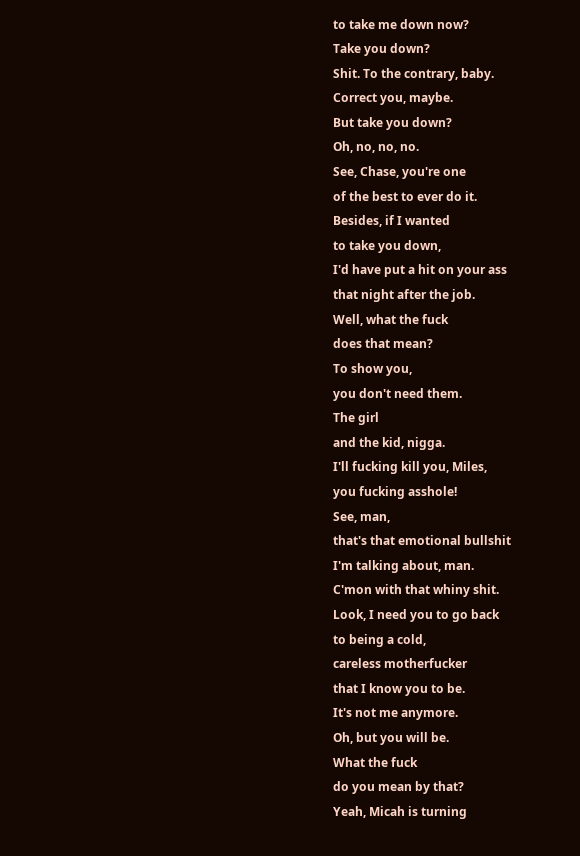to take me down now?
Take you down?
Shit. To the contrary, baby.
Correct you, maybe.
But take you down?
Oh, no, no, no.
See, Chase, you're one
of the best to ever do it.
Besides, if I wanted
to take you down,
I'd have put a hit on your ass
that night after the job.
Well, what the fuck
does that mean?
To show you,
you don't need them.
The girl
and the kid, nigga.
I'll fucking kill you, Miles,
you fucking asshole!
See, man,
that's that emotional bullshit
I'm talking about, man.
C'mon with that whiny shit.
Look, I need you to go back
to being a cold,
careless motherfucker
that I know you to be.
It's not me anymore.
Oh, but you will be.
What the fuck
do you mean by that?
Yeah, Micah is turning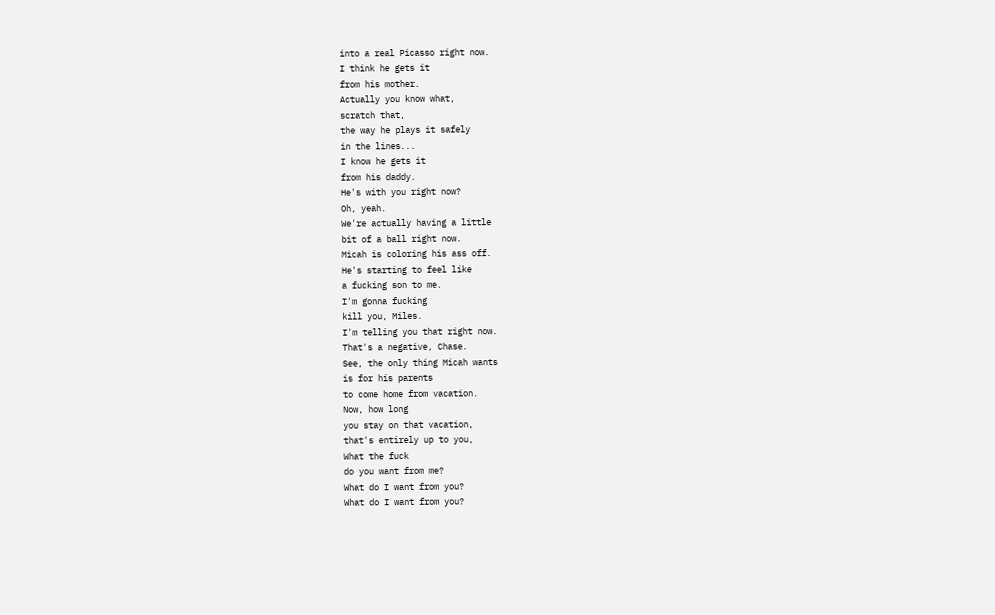into a real Picasso right now.
I think he gets it
from his mother.
Actually you know what,
scratch that,
the way he plays it safely
in the lines...
I know he gets it
from his daddy.
He's with you right now?
Oh, yeah.
We're actually having a little
bit of a ball right now.
Micah is coloring his ass off.
He's starting to feel like
a fucking son to me.
I'm gonna fucking
kill you, Miles.
I'm telling you that right now.
That's a negative, Chase.
See, the only thing Micah wants
is for his parents
to come home from vacation.
Now, how long
you stay on that vacation,
that's entirely up to you,
What the fuck
do you want from me?
What do I want from you?
What do I want from you?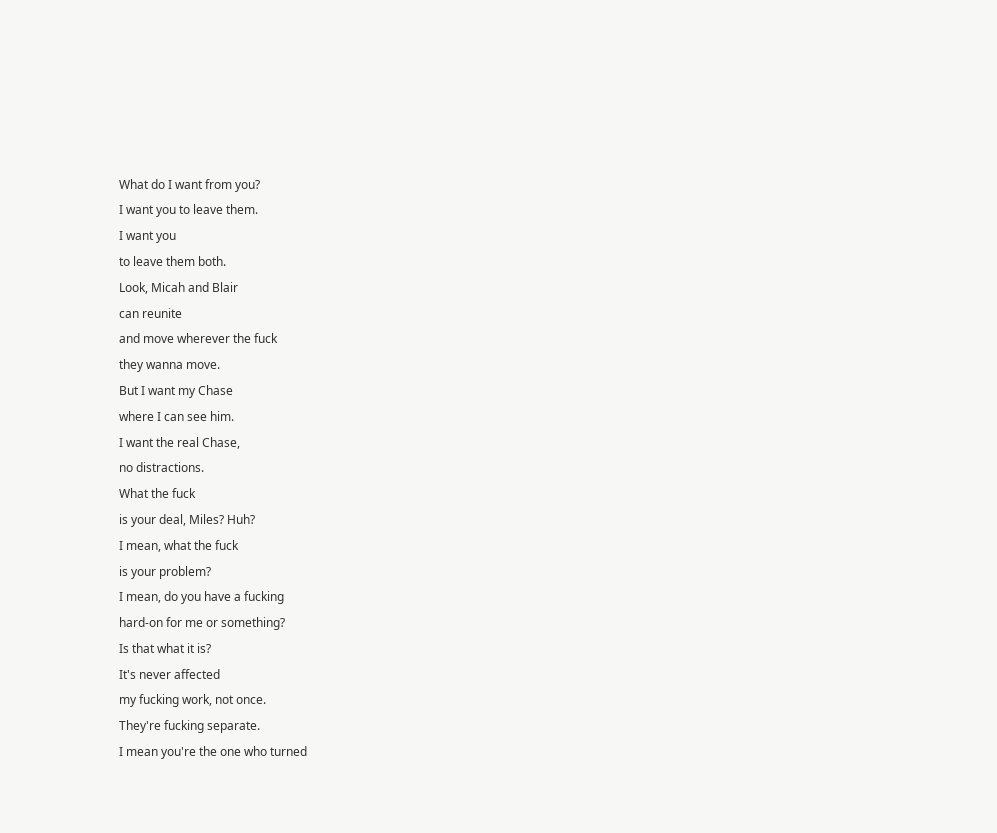What do I want from you?
I want you to leave them.
I want you
to leave them both.
Look, Micah and Blair
can reunite
and move wherever the fuck
they wanna move.
But I want my Chase
where I can see him.
I want the real Chase,
no distractions.
What the fuck
is your deal, Miles? Huh?
I mean, what the fuck
is your problem?
I mean, do you have a fucking
hard-on for me or something?
Is that what it is?
It's never affected
my fucking work, not once.
They're fucking separate.
I mean you're the one who turned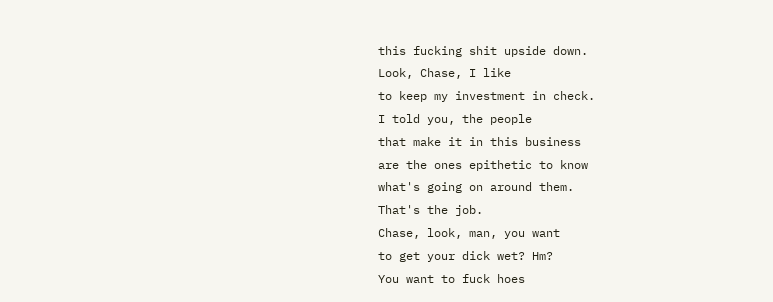this fucking shit upside down.
Look, Chase, I like
to keep my investment in check.
I told you, the people
that make it in this business
are the ones epithetic to know
what's going on around them.
That's the job.
Chase, look, man, you want
to get your dick wet? Hm?
You want to fuck hoes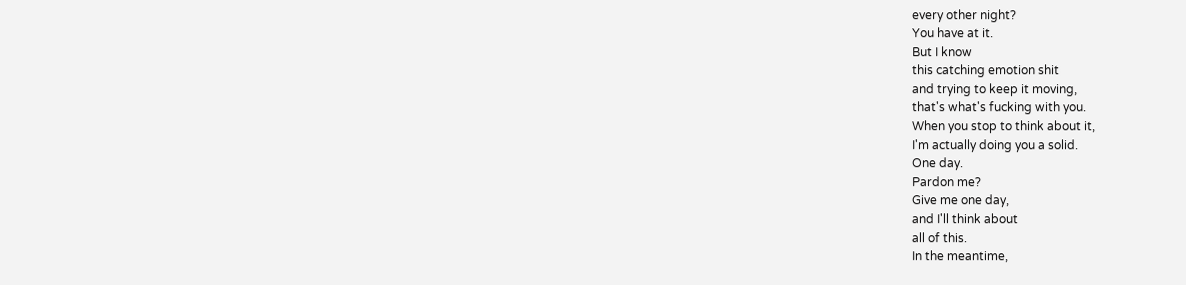every other night?
You have at it.
But I know
this catching emotion shit
and trying to keep it moving,
that's what's fucking with you.
When you stop to think about it,
I'm actually doing you a solid.
One day.
Pardon me?
Give me one day,
and I'll think about
all of this.
In the meantime,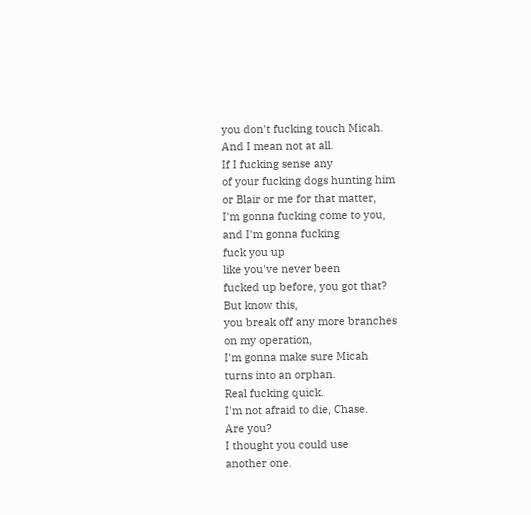you don't fucking touch Micah.
And I mean not at all.
If I fucking sense any
of your fucking dogs hunting him
or Blair or me for that matter,
I'm gonna fucking come to you,
and I'm gonna fucking
fuck you up
like you've never been
fucked up before, you got that?
But know this,
you break off any more branches
on my operation,
I'm gonna make sure Micah
turns into an orphan.
Real fucking quick.
I'm not afraid to die, Chase.
Are you?
I thought you could use
another one.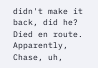didn't make it back, did he?
Died en route.
Apparently, Chase, uh,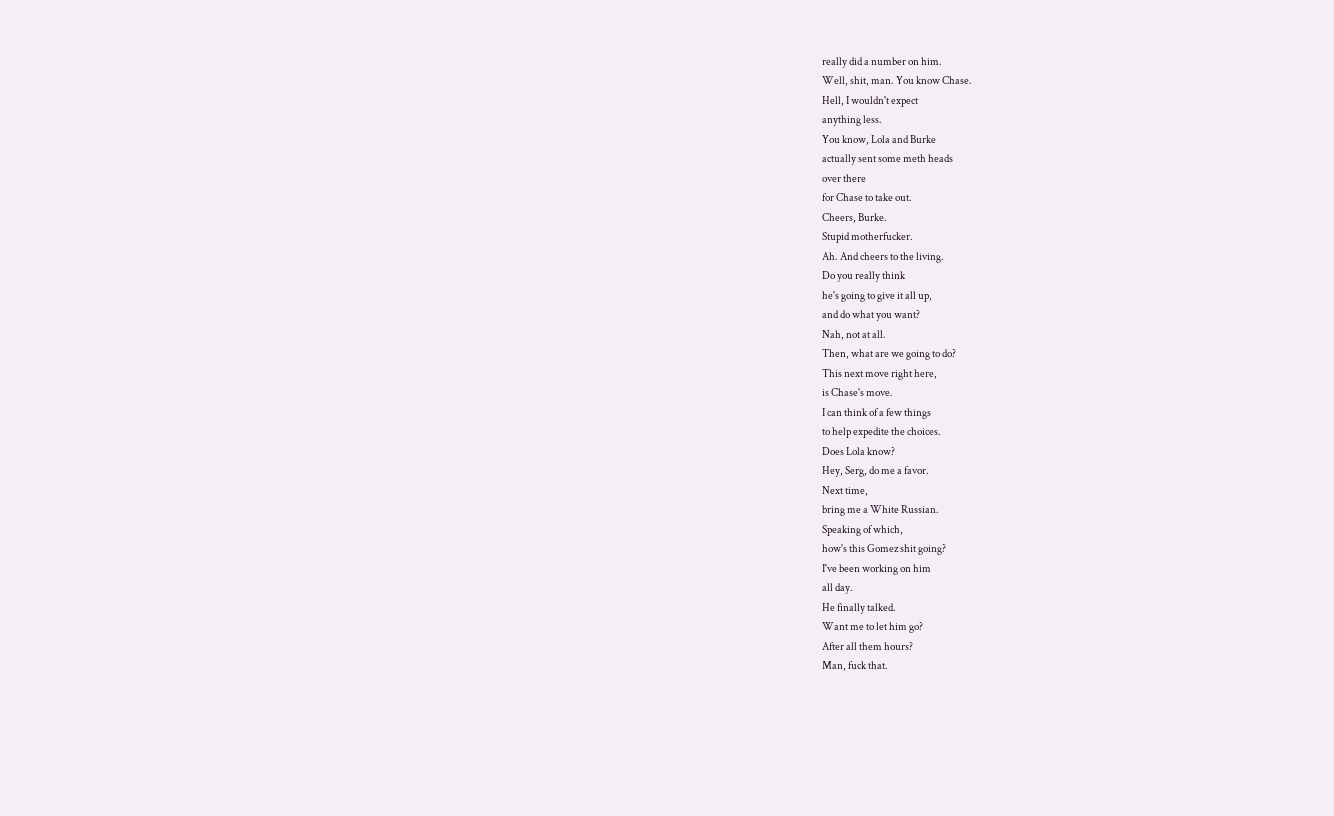really did a number on him.
Well, shit, man. You know Chase.
Hell, I wouldn't expect
anything less.
You know, Lola and Burke
actually sent some meth heads
over there
for Chase to take out.
Cheers, Burke.
Stupid motherfucker.
Ah. And cheers to the living.
Do you really think
he's going to give it all up,
and do what you want?
Nah, not at all.
Then, what are we going to do?
This next move right here,
is Chase's move.
I can think of a few things
to help expedite the choices.
Does Lola know?
Hey, Serg, do me a favor.
Next time,
bring me a White Russian.
Speaking of which,
how's this Gomez shit going?
I've been working on him
all day.
He finally talked.
Want me to let him go?
After all them hours?
Man, fuck that.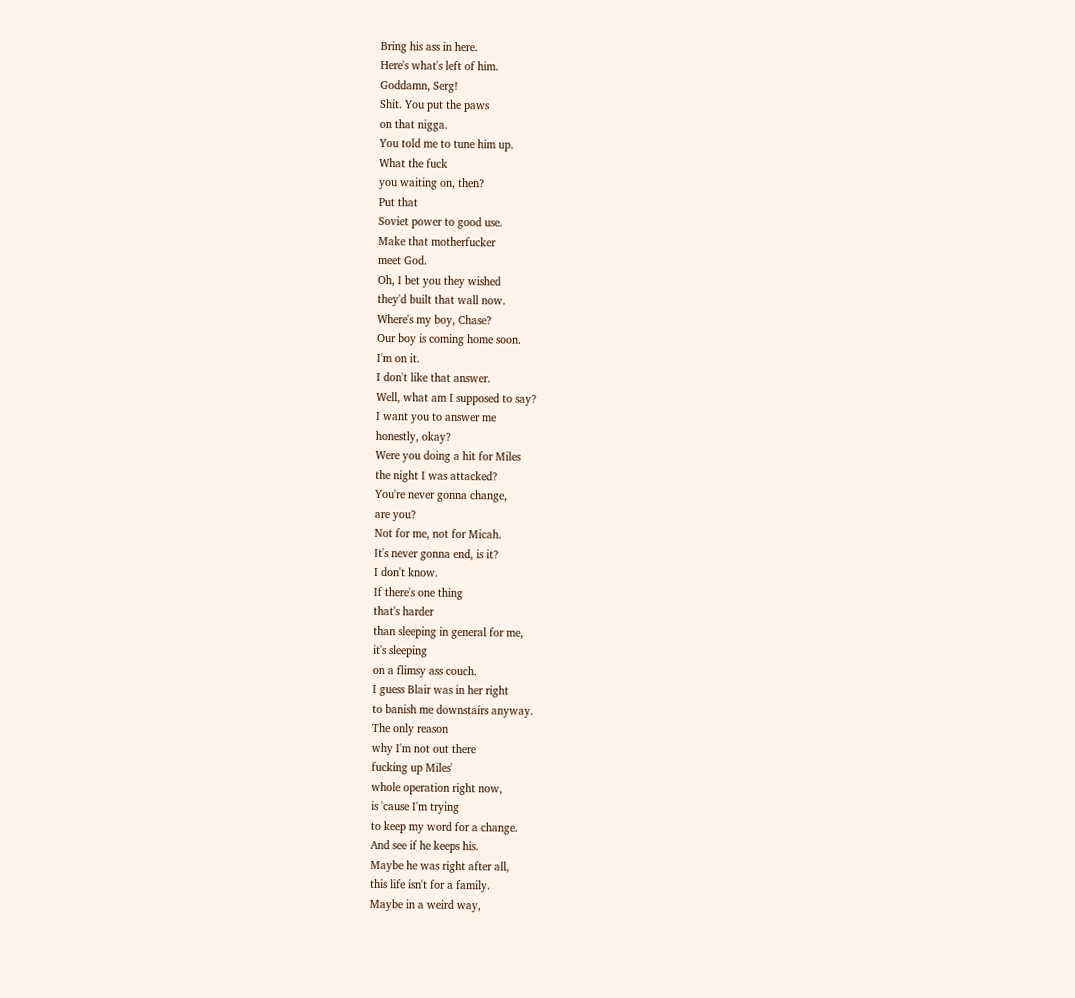Bring his ass in here.
Here's what's left of him.
Goddamn, Serg!
Shit. You put the paws
on that nigga.
You told me to tune him up.
What the fuck
you waiting on, then?
Put that
Soviet power to good use.
Make that motherfucker
meet God.
Oh, I bet you they wished
they'd built that wall now.
Where's my boy, Chase?
Our boy is coming home soon.
I'm on it.
I don't like that answer.
Well, what am I supposed to say?
I want you to answer me
honestly, okay?
Were you doing a hit for Miles
the night I was attacked?
You're never gonna change,
are you?
Not for me, not for Micah.
It's never gonna end, is it?
I don't know.
If there's one thing
that's harder
than sleeping in general for me,
it's sleeping
on a flimsy ass couch.
I guess Blair was in her right
to banish me downstairs anyway.
The only reason
why I'm not out there
fucking up Miles'
whole operation right now,
is 'cause I'm trying
to keep my word for a change.
And see if he keeps his.
Maybe he was right after all,
this life isn't for a family.
Maybe in a weird way,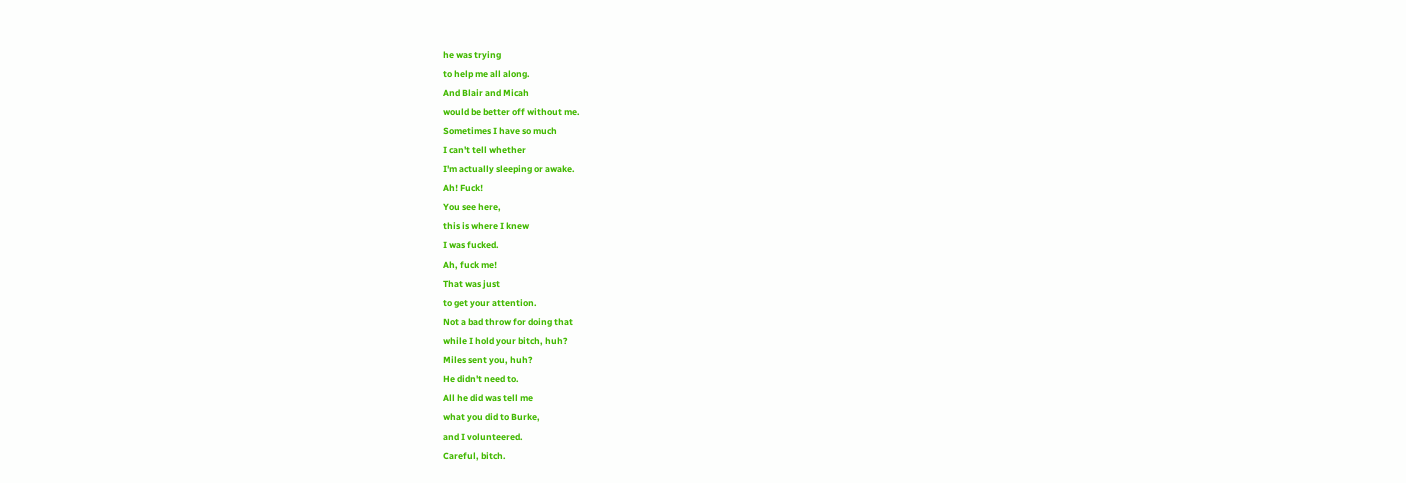he was trying
to help me all along.
And Blair and Micah
would be better off without me.
Sometimes I have so much
I can't tell whether
I'm actually sleeping or awake.
Ah! Fuck!
You see here,
this is where I knew
I was fucked.
Ah, fuck me!
That was just
to get your attention.
Not a bad throw for doing that
while I hold your bitch, huh?
Miles sent you, huh?
He didn't need to.
All he did was tell me
what you did to Burke,
and I volunteered.
Careful, bitch.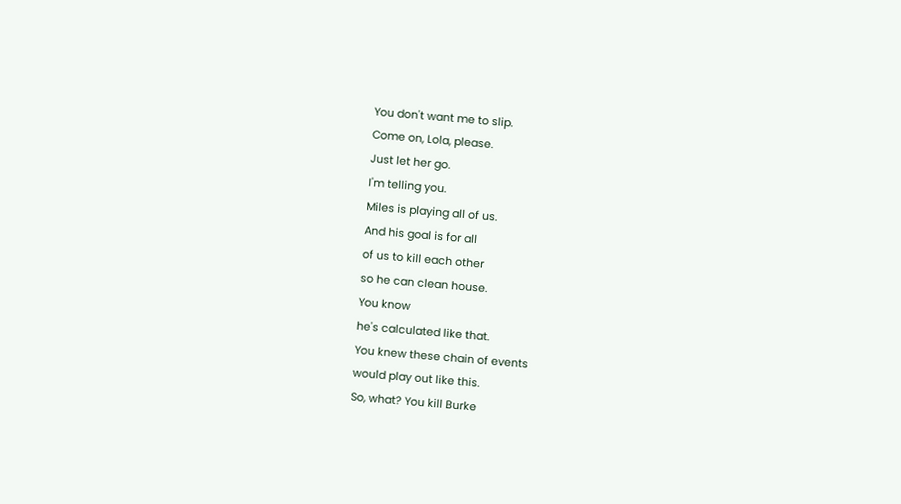You don't want me to slip.
Come on, Lola, please.
Just let her go.
I'm telling you.
Miles is playing all of us.
And his goal is for all
of us to kill each other
so he can clean house.
You know
he's calculated like that.
You knew these chain of events
would play out like this.
So, what? You kill Burke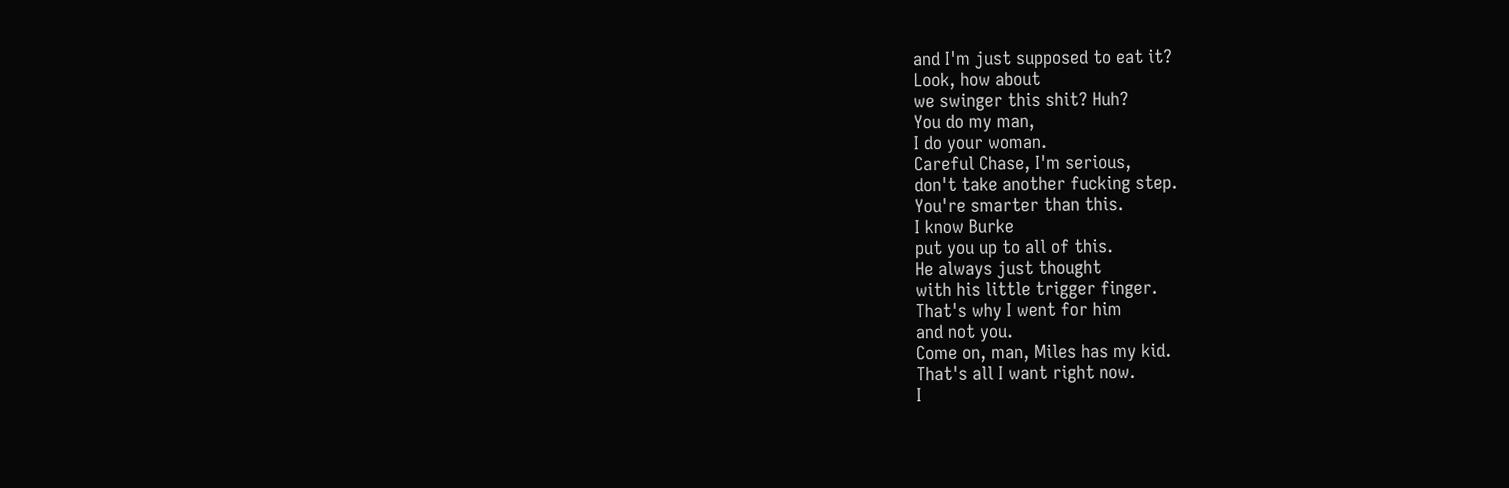and I'm just supposed to eat it?
Look, how about
we swinger this shit? Huh?
You do my man,
I do your woman.
Careful Chase, I'm serious,
don't take another fucking step.
You're smarter than this.
I know Burke
put you up to all of this.
He always just thought
with his little trigger finger.
That's why I went for him
and not you.
Come on, man, Miles has my kid.
That's all I want right now.
I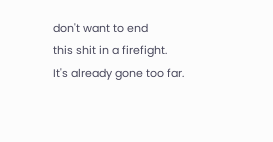don't want to end
this shit in a firefight.
It's already gone too far.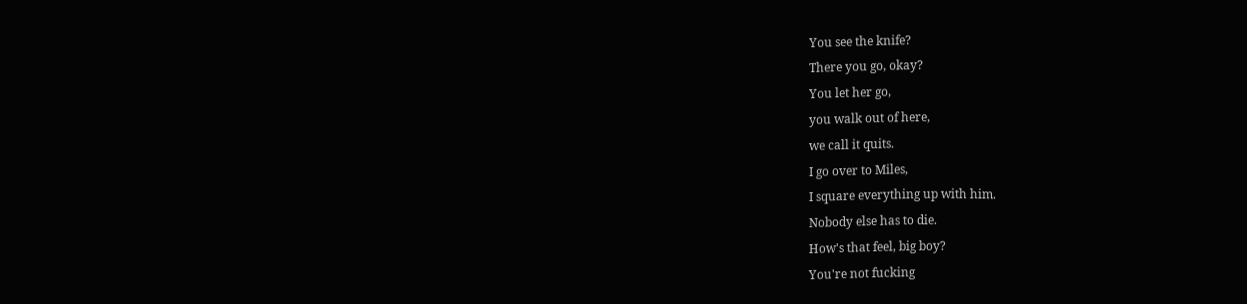You see the knife?
There you go, okay?
You let her go,
you walk out of here,
we call it quits.
I go over to Miles,
I square everything up with him.
Nobody else has to die.
How's that feel, big boy?
You're not fucking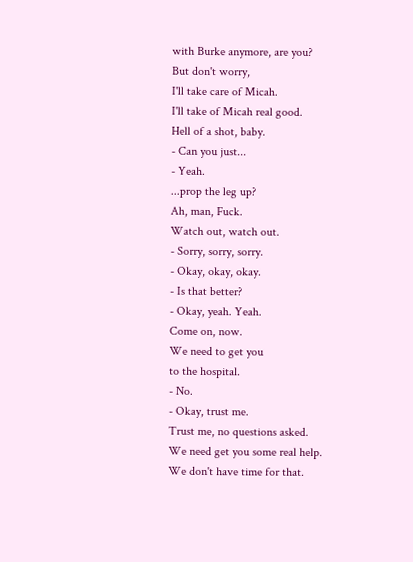with Burke anymore, are you?
But don't worry,
I'll take care of Micah.
I'll take of Micah real good.
Hell of a shot, baby.
- Can you just...
- Yeah.
...prop the leg up?
Ah, man, Fuck.
Watch out, watch out.
- Sorry, sorry, sorry.
- Okay, okay, okay.
- Is that better?
- Okay, yeah. Yeah.
Come on, now.
We need to get you
to the hospital.
- No.
- Okay, trust me.
Trust me, no questions asked.
We need get you some real help.
We don't have time for that.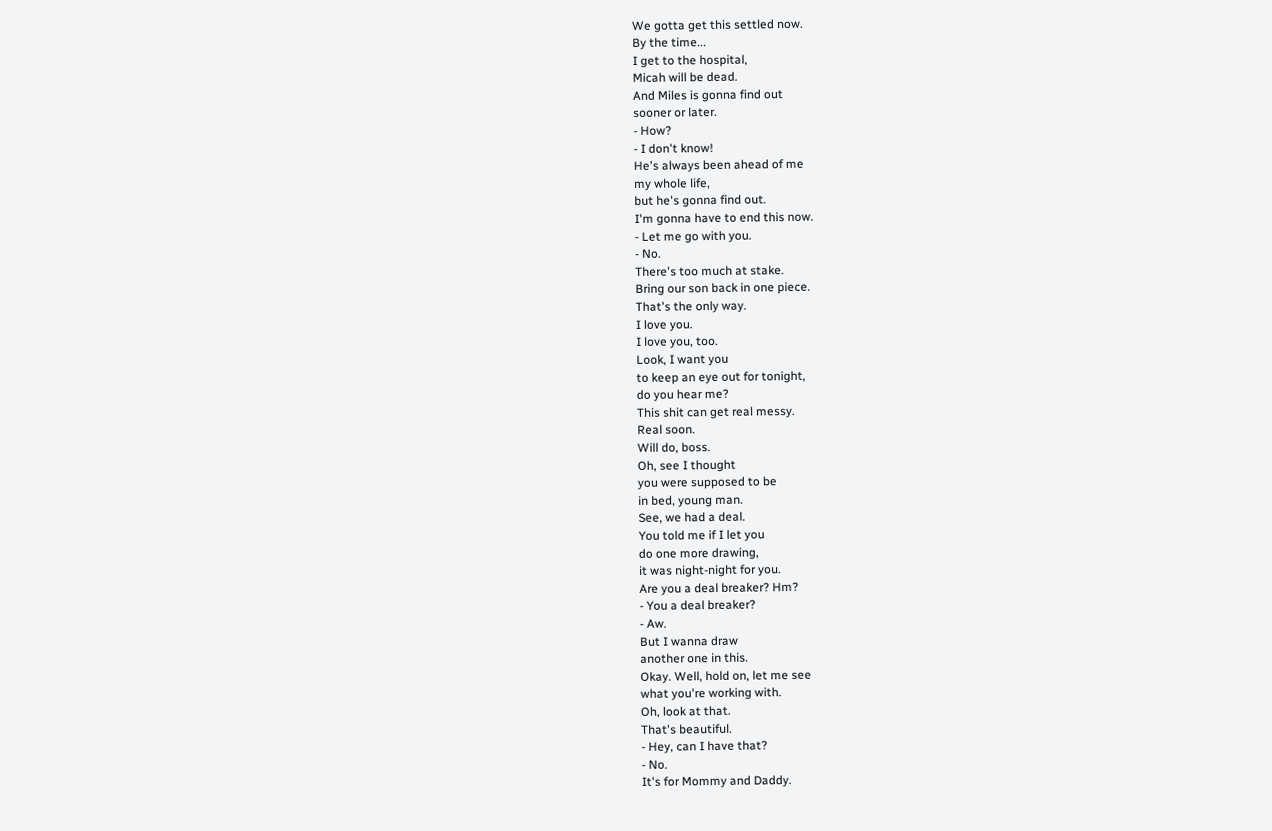We gotta get this settled now.
By the time...
I get to the hospital,
Micah will be dead.
And Miles is gonna find out
sooner or later.
- How?
- I don't know!
He's always been ahead of me
my whole life,
but he's gonna find out.
I'm gonna have to end this now.
- Let me go with you.
- No.
There's too much at stake.
Bring our son back in one piece.
That's the only way.
I love you.
I love you, too.
Look, I want you
to keep an eye out for tonight,
do you hear me?
This shit can get real messy.
Real soon.
Will do, boss.
Oh, see I thought
you were supposed to be
in bed, young man.
See, we had a deal.
You told me if I let you
do one more drawing,
it was night-night for you.
Are you a deal breaker? Hm?
- You a deal breaker?
- Aw.
But I wanna draw
another one in this.
Okay. Well, hold on, let me see
what you're working with.
Oh, look at that.
That's beautiful.
- Hey, can I have that?
- No.
It's for Mommy and Daddy.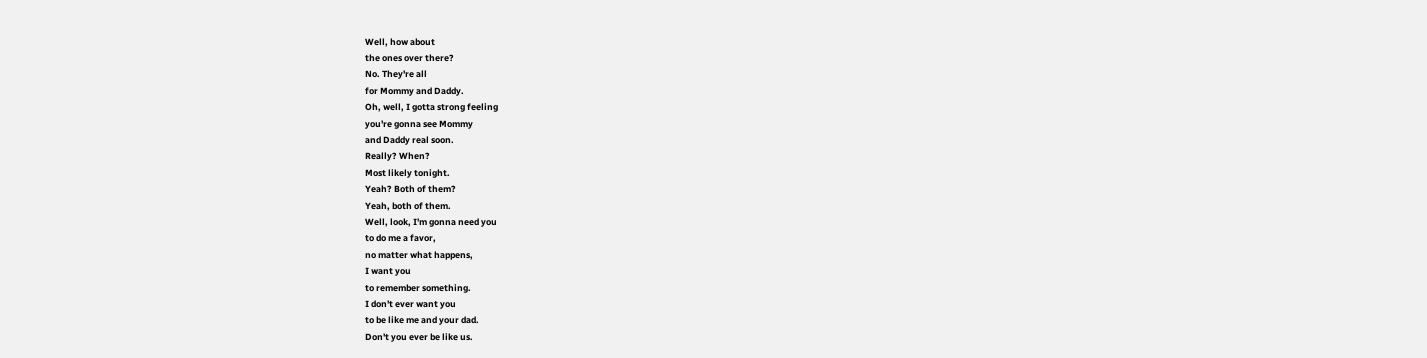Well, how about
the ones over there?
No. They're all
for Mommy and Daddy.
Oh, well, I gotta strong feeling
you're gonna see Mommy
and Daddy real soon.
Really? When?
Most likely tonight.
Yeah? Both of them?
Yeah, both of them.
Well, look, I'm gonna need you
to do me a favor,
no matter what happens,
I want you
to remember something.
I don't ever want you
to be like me and your dad.
Don't you ever be like us.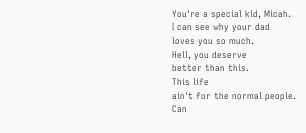You're a special kid, Micah.
I can see why your dad
loves you so much.
Hell, you deserve
better than this.
This life
ain't for the normal people.
Can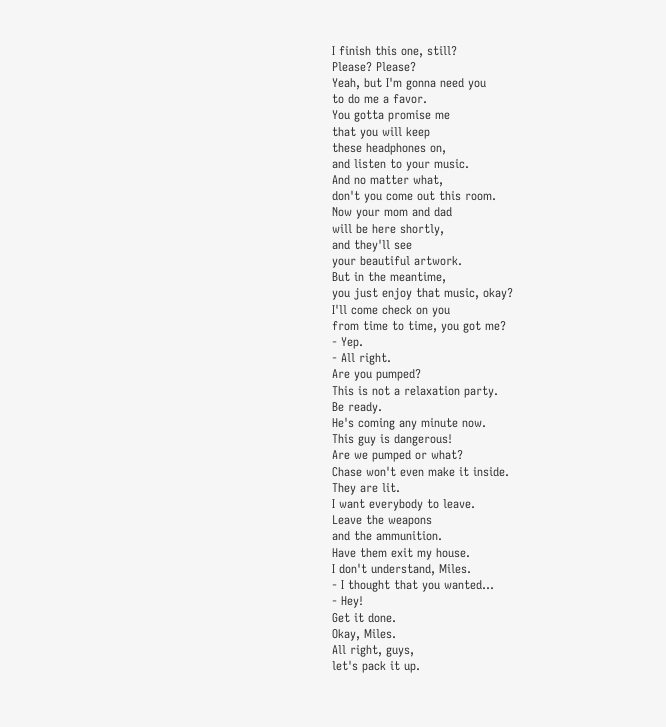I finish this one, still?
Please? Please?
Yeah, but I'm gonna need you
to do me a favor.
You gotta promise me
that you will keep
these headphones on,
and listen to your music.
And no matter what,
don't you come out this room.
Now your mom and dad
will be here shortly,
and they'll see
your beautiful artwork.
But in the meantime,
you just enjoy that music, okay?
I'll come check on you
from time to time, you got me?
- Yep.
- All right.
Are you pumped?
This is not a relaxation party.
Be ready.
He's coming any minute now.
This guy is dangerous!
Are we pumped or what?
Chase won't even make it inside.
They are lit.
I want everybody to leave.
Leave the weapons
and the ammunition.
Have them exit my house.
I don't understand, Miles.
- I thought that you wanted...
- Hey!
Get it done.
Okay, Miles.
All right, guys,
let's pack it up.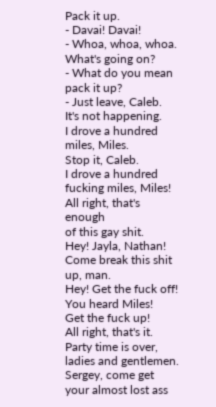Pack it up.
- Davai! Davai!
- Whoa, whoa, whoa.
What's going on?
- What do you mean pack it up?
- Just leave, Caleb.
It's not happening.
I drove a hundred miles, Miles.
Stop it, Caleb.
I drove a hundred
fucking miles, Miles!
All right, that's enough
of this gay shit.
Hey! Jayla, Nathan!
Come break this shit up, man.
Hey! Get the fuck off!
You heard Miles!
Get the fuck up!
All right, that's it.
Party time is over,
ladies and gentlemen.
Sergey, come get
your almost lost ass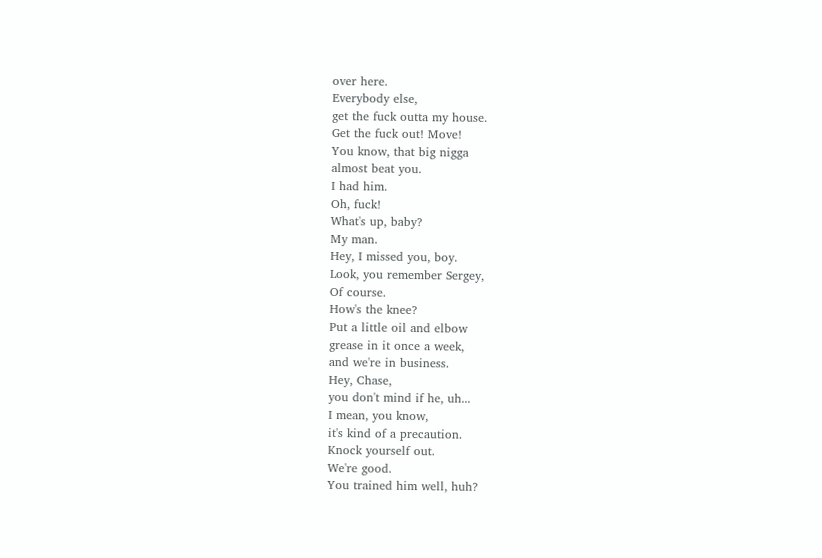over here.
Everybody else,
get the fuck outta my house.
Get the fuck out! Move!
You know, that big nigga
almost beat you.
I had him.
Oh, fuck!
What's up, baby?
My man.
Hey, I missed you, boy.
Look, you remember Sergey,
Of course.
How's the knee?
Put a little oil and elbow
grease in it once a week,
and we're in business.
Hey, Chase,
you don't mind if he, uh...
I mean, you know,
it's kind of a precaution.
Knock yourself out.
We're good.
You trained him well, huh?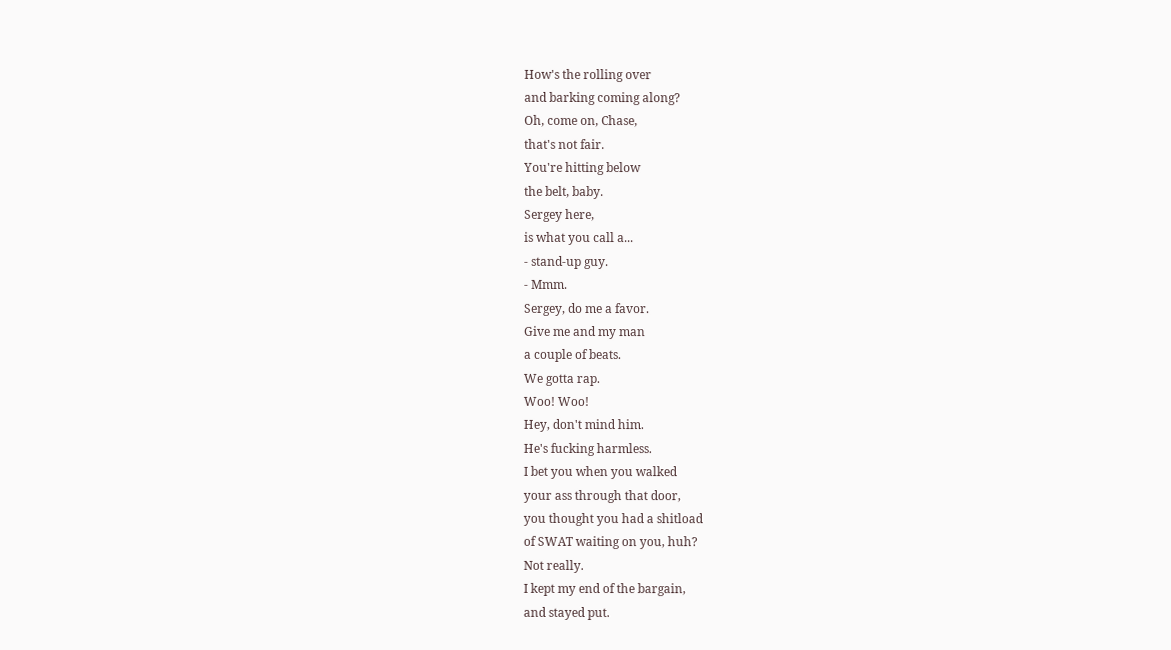How's the rolling over
and barking coming along?
Oh, come on, Chase,
that's not fair.
You're hitting below
the belt, baby.
Sergey here,
is what you call a...
- stand-up guy.
- Mmm.
Sergey, do me a favor.
Give me and my man
a couple of beats.
We gotta rap.
Woo! Woo!
Hey, don't mind him.
He's fucking harmless.
I bet you when you walked
your ass through that door,
you thought you had a shitload
of SWAT waiting on you, huh?
Not really.
I kept my end of the bargain,
and stayed put.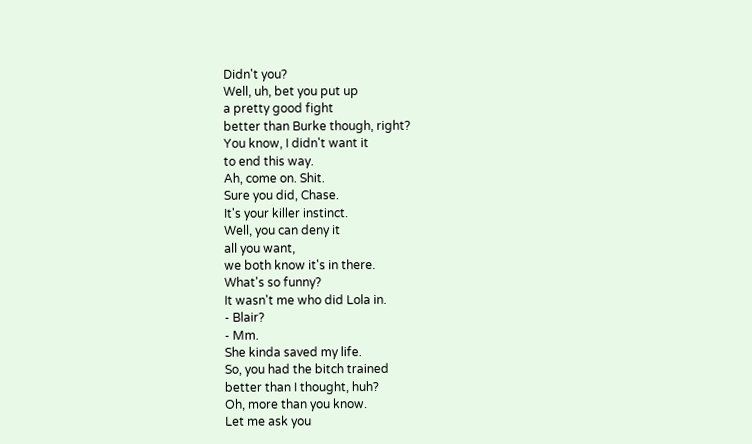Didn't you?
Well, uh, bet you put up
a pretty good fight
better than Burke though, right?
You know, I didn't want it
to end this way.
Ah, come on. Shit.
Sure you did, Chase.
It's your killer instinct.
Well, you can deny it
all you want,
we both know it's in there.
What's so funny?
It wasn't me who did Lola in.
- Blair?
- Mm.
She kinda saved my life.
So, you had the bitch trained
better than I thought, huh?
Oh, more than you know.
Let me ask you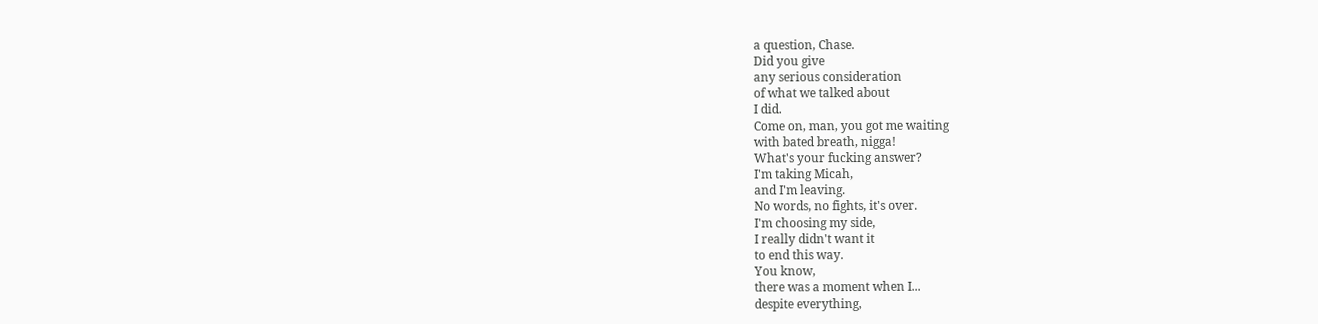a question, Chase.
Did you give
any serious consideration
of what we talked about
I did.
Come on, man, you got me waiting
with bated breath, nigga!
What's your fucking answer?
I'm taking Micah,
and I'm leaving.
No words, no fights, it's over.
I'm choosing my side,
I really didn't want it
to end this way.
You know,
there was a moment when I...
despite everything,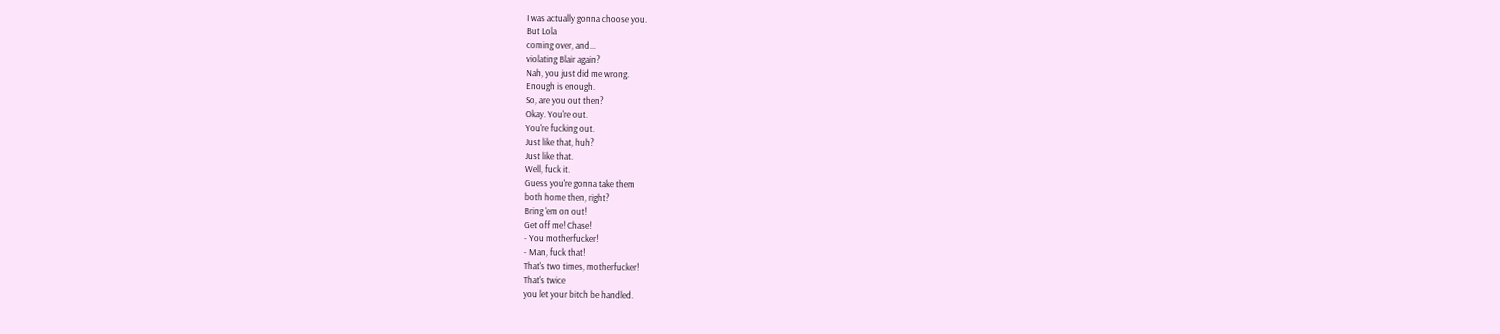I was actually gonna choose you.
But Lola
coming over, and...
violating Blair again?
Nah, you just did me wrong.
Enough is enough.
So, are you out then?
Okay. You're out.
You're fucking out.
Just like that, huh?
Just like that.
Well, fuck it.
Guess you're gonna take them
both home then, right?
Bring 'em on out!
Get off me! Chase!
- You motherfucker!
- Man, fuck that!
That's two times, motherfucker!
That's twice
you let your bitch be handled.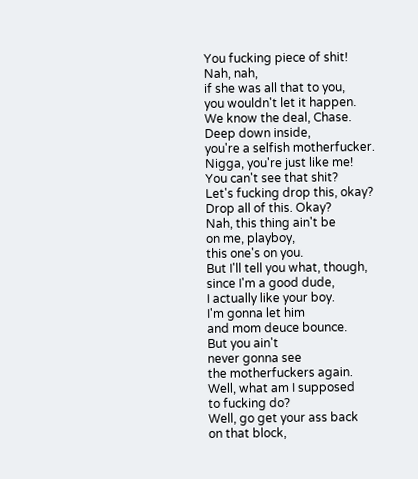You fucking piece of shit!
Nah, nah,
if she was all that to you,
you wouldn't let it happen.
We know the deal, Chase.
Deep down inside,
you're a selfish motherfucker.
Nigga, you're just like me!
You can't see that shit?
Let's fucking drop this, okay?
Drop all of this. Okay?
Nah, this thing ain't be
on me, playboy,
this one's on you.
But I'll tell you what, though,
since I'm a good dude,
I actually like your boy.
I'm gonna let him
and mom deuce bounce.
But you ain't
never gonna see
the motherfuckers again.
Well, what am I supposed
to fucking do?
Well, go get your ass back
on that block,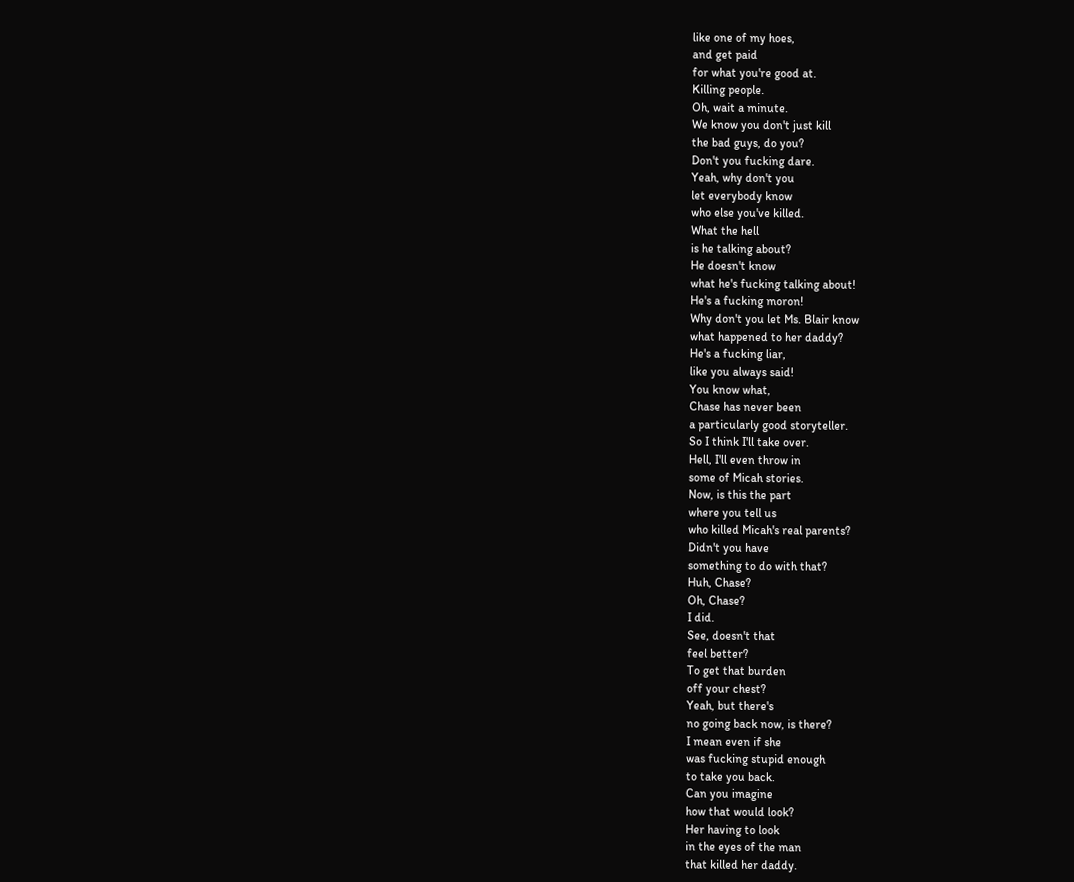like one of my hoes,
and get paid
for what you're good at.
Killing people.
Oh, wait a minute.
We know you don't just kill
the bad guys, do you?
Don't you fucking dare.
Yeah, why don't you
let everybody know
who else you've killed.
What the hell
is he talking about?
He doesn't know
what he's fucking talking about!
He's a fucking moron!
Why don't you let Ms. Blair know
what happened to her daddy?
He's a fucking liar,
like you always said!
You know what,
Chase has never been
a particularly good storyteller.
So I think I'll take over.
Hell, I'll even throw in
some of Micah stories.
Now, is this the part
where you tell us
who killed Micah's real parents?
Didn't you have
something to do with that?
Huh, Chase?
Oh, Chase?
I did.
See, doesn't that
feel better?
To get that burden
off your chest?
Yeah, but there's
no going back now, is there?
I mean even if she
was fucking stupid enough
to take you back.
Can you imagine
how that would look?
Her having to look
in the eyes of the man
that killed her daddy.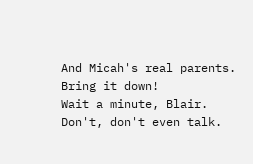And Micah's real parents.
Bring it down!
Wait a minute, Blair.
Don't, don't even talk.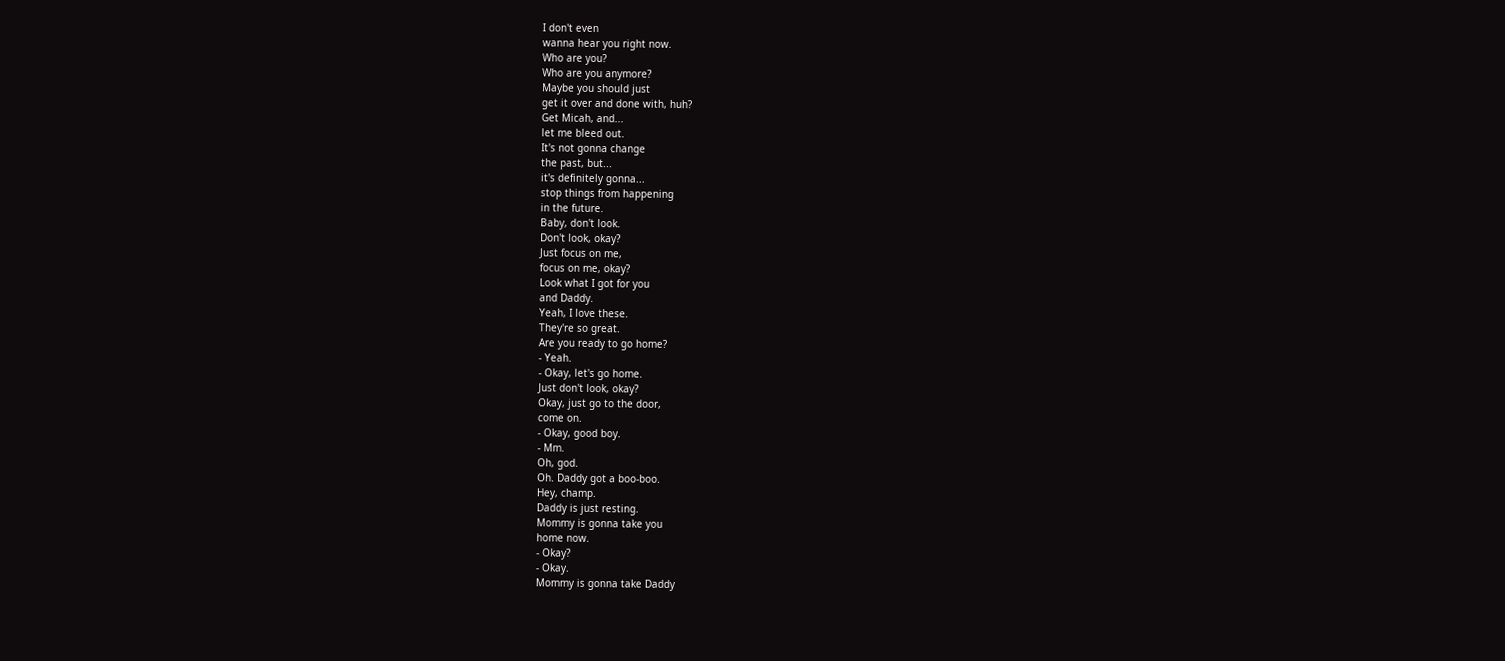I don't even
wanna hear you right now.
Who are you?
Who are you anymore?
Maybe you should just
get it over and done with, huh?
Get Micah, and...
let me bleed out.
It's not gonna change
the past, but...
it's definitely gonna...
stop things from happening
in the future.
Baby, don't look.
Don't look, okay?
Just focus on me,
focus on me, okay?
Look what I got for you
and Daddy.
Yeah, I love these.
They're so great.
Are you ready to go home?
- Yeah.
- Okay, let's go home.
Just don't look, okay?
Okay, just go to the door,
come on.
- Okay, good boy.
- Mm.
Oh, god.
Oh. Daddy got a boo-boo.
Hey, champ.
Daddy is just resting.
Mommy is gonna take you
home now.
- Okay?
- Okay.
Mommy is gonna take Daddy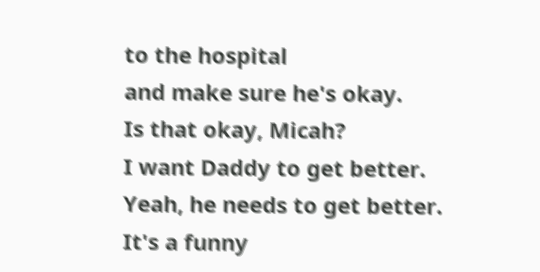to the hospital
and make sure he's okay.
Is that okay, Micah?
I want Daddy to get better.
Yeah, he needs to get better.
It's a funny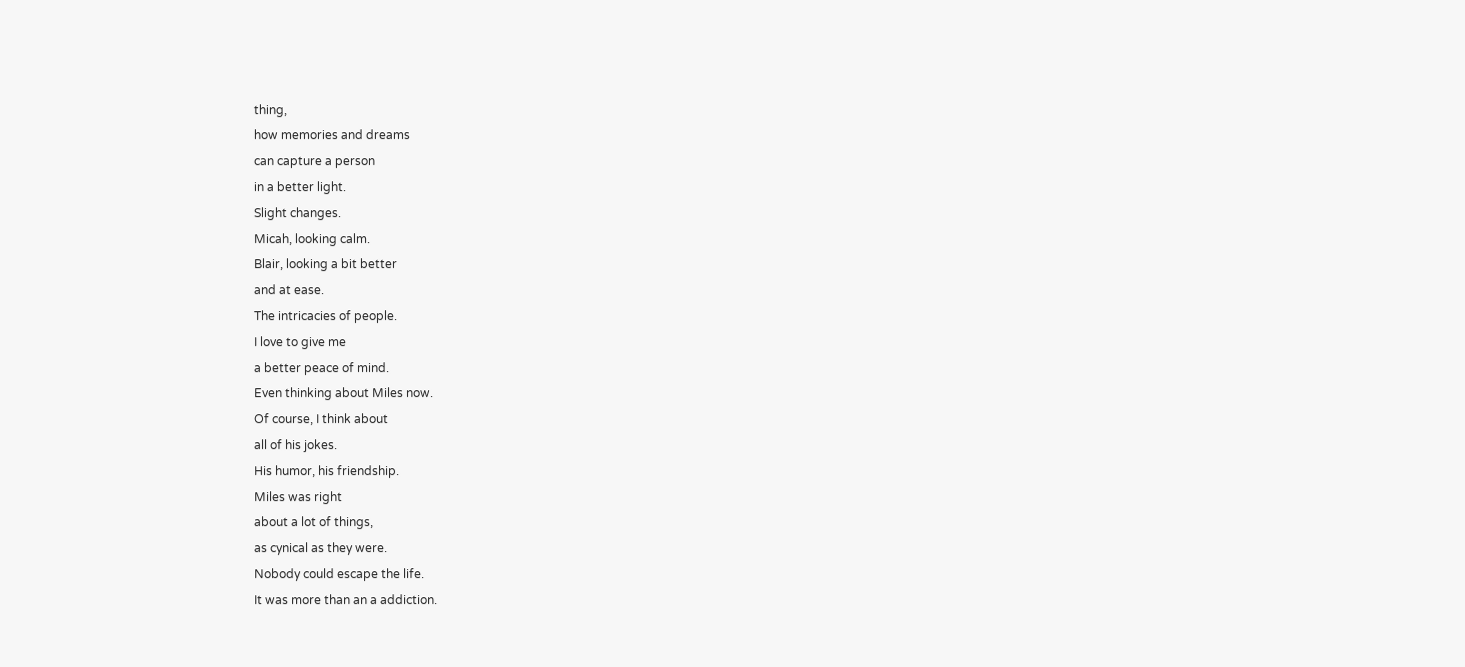thing,
how memories and dreams
can capture a person
in a better light.
Slight changes.
Micah, looking calm.
Blair, looking a bit better
and at ease.
The intricacies of people.
I love to give me
a better peace of mind.
Even thinking about Miles now.
Of course, I think about
all of his jokes.
His humor, his friendship.
Miles was right
about a lot of things,
as cynical as they were.
Nobody could escape the life.
It was more than an a addiction.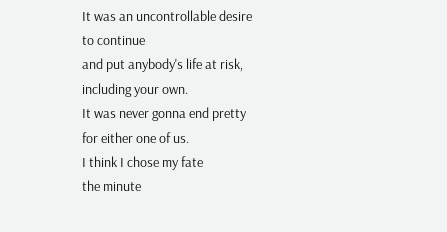It was an uncontrollable desire
to continue
and put anybody's life at risk,
including your own.
It was never gonna end pretty
for either one of us.
I think I chose my fate
the minute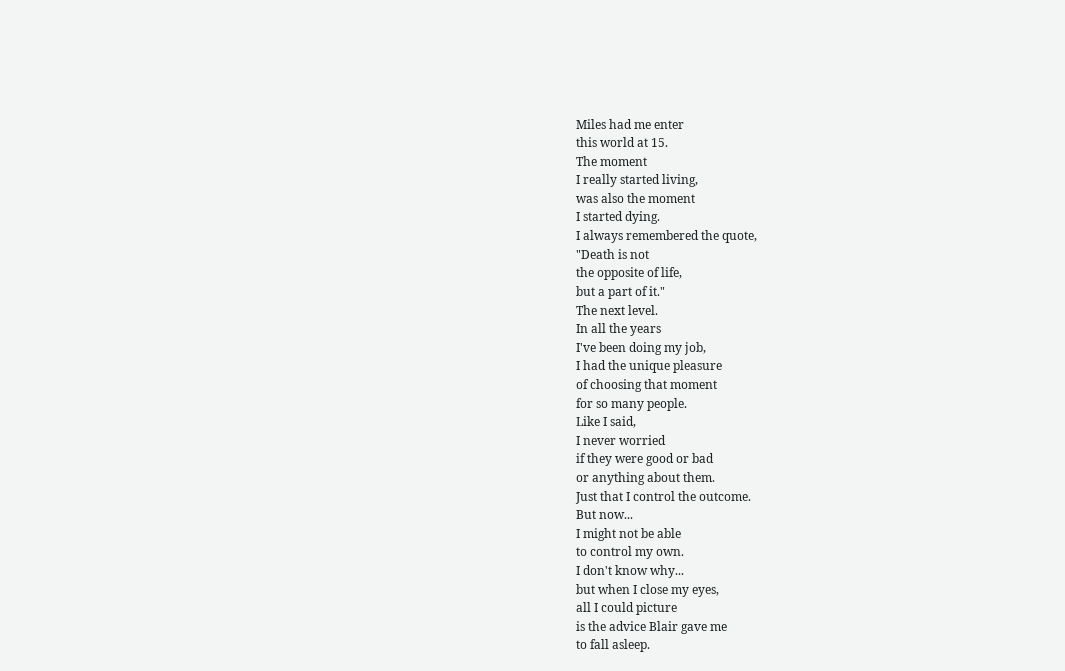Miles had me enter
this world at 15.
The moment
I really started living,
was also the moment
I started dying.
I always remembered the quote,
"Death is not
the opposite of life,
but a part of it."
The next level.
In all the years
I've been doing my job,
I had the unique pleasure
of choosing that moment
for so many people.
Like I said,
I never worried
if they were good or bad
or anything about them.
Just that I control the outcome.
But now...
I might not be able
to control my own.
I don't know why...
but when I close my eyes,
all I could picture
is the advice Blair gave me
to fall asleep.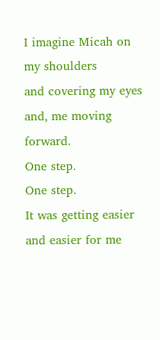I imagine Micah on my shoulders
and covering my eyes
and, me moving forward.
One step.
One step.
It was getting easier
and easier for me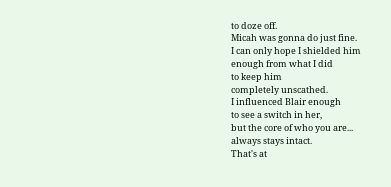to doze off.
Micah was gonna do just fine.
I can only hope I shielded him
enough from what I did
to keep him
completely unscathed.
I influenced Blair enough
to see a switch in her,
but the core of who you are...
always stays intact.
That's at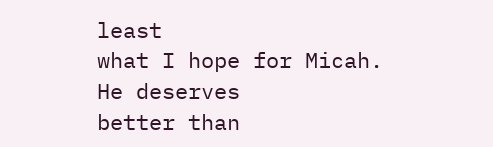least
what I hope for Micah.
He deserves
better than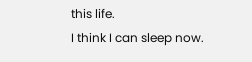this life.
I think I can sleep now.